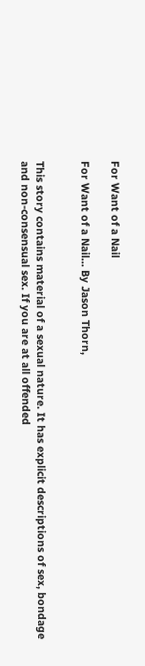For Want of a Nail

For Want of a Nail... By Jason Thorn,


This story contains material of a sexual nature. It has explicit descriptions of sex, bondage and non-consensual sex. If you are at all offended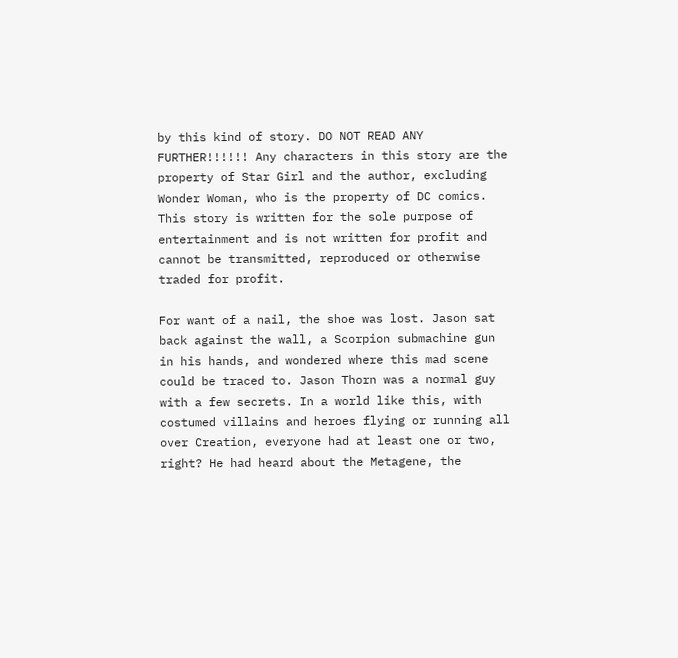by this kind of story. DO NOT READ ANY FURTHER!!!!!! Any characters in this story are the property of Star Girl and the author, excluding Wonder Woman, who is the property of DC comics. This story is written for the sole purpose of entertainment and is not written for profit and cannot be transmitted, reproduced or otherwise traded for profit.

For want of a nail, the shoe was lost. Jason sat back against the wall, a Scorpion submachine gun in his hands, and wondered where this mad scene could be traced to. Jason Thorn was a normal guy with a few secrets. In a world like this, with costumed villains and heroes flying or running all over Creation, everyone had at least one or two, right? He had heard about the Metagene, the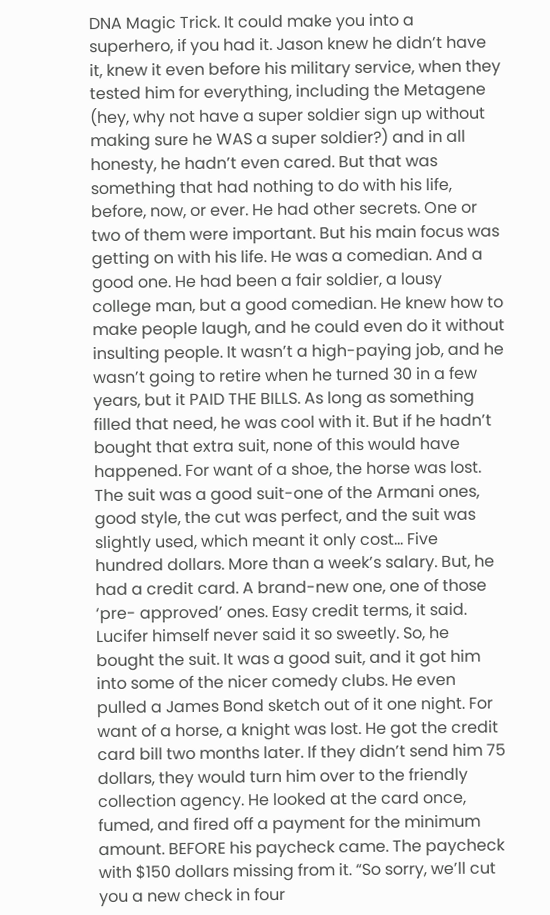DNA Magic Trick. It could make you into a superhero, if you had it. Jason knew he didn’t have it, knew it even before his military service, when they tested him for everything, including the Metagene (hey, why not have a super soldier sign up without making sure he WAS a super soldier?) and in all honesty, he hadn’t even cared. But that was something that had nothing to do with his life, before, now, or ever. He had other secrets. One or two of them were important. But his main focus was getting on with his life. He was a comedian. And a good one. He had been a fair soldier, a lousy college man, but a good comedian. He knew how to make people laugh, and he could even do it without insulting people. It wasn’t a high-paying job, and he wasn’t going to retire when he turned 30 in a few years, but it PAID THE BILLS. As long as something filled that need, he was cool with it. But if he hadn’t bought that extra suit, none of this would have happened. For want of a shoe, the horse was lost. The suit was a good suit-one of the Armani ones, good style, the cut was perfect, and the suit was slightly used, which meant it only cost... Five hundred dollars. More than a week’s salary. But, he had a credit card. A brand-new one, one of those ‘pre- approved’ ones. Easy credit terms, it said. Lucifer himself never said it so sweetly. So, he bought the suit. It was a good suit, and it got him into some of the nicer comedy clubs. He even pulled a James Bond sketch out of it one night. For want of a horse, a knight was lost. He got the credit card bill two months later. If they didn’t send him 75 dollars, they would turn him over to the friendly collection agency. He looked at the card once, fumed, and fired off a payment for the minimum amount. BEFORE his paycheck came. The paycheck with $150 dollars missing from it. “So sorry, we’ll cut you a new check in four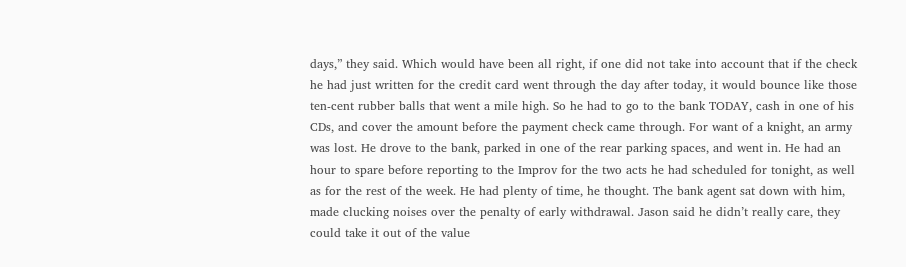days,” they said. Which would have been all right, if one did not take into account that if the check he had just written for the credit card went through the day after today, it would bounce like those ten-cent rubber balls that went a mile high. So he had to go to the bank TODAY, cash in one of his CDs, and cover the amount before the payment check came through. For want of a knight, an army was lost. He drove to the bank, parked in one of the rear parking spaces, and went in. He had an hour to spare before reporting to the Improv for the two acts he had scheduled for tonight, as well as for the rest of the week. He had plenty of time, he thought. The bank agent sat down with him, made clucking noises over the penalty of early withdrawal. Jason said he didn’t really care, they could take it out of the value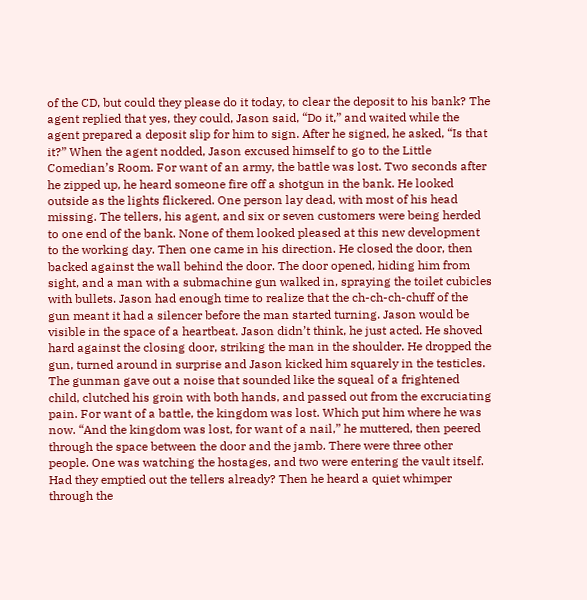of the CD, but could they please do it today, to clear the deposit to his bank? The agent replied that yes, they could, Jason said, “Do it,” and waited while the agent prepared a deposit slip for him to sign. After he signed, he asked, “Is that it?” When the agent nodded, Jason excused himself to go to the Little Comedian’s Room. For want of an army, the battle was lost. Two seconds after he zipped up, he heard someone fire off a shotgun in the bank. He looked outside as the lights flickered. One person lay dead, with most of his head missing. The tellers, his agent, and six or seven customers were being herded to one end of the bank. None of them looked pleased at this new development to the working day. Then one came in his direction. He closed the door, then backed against the wall behind the door. The door opened, hiding him from sight, and a man with a submachine gun walked in, spraying the toilet cubicles with bullets. Jason had enough time to realize that the ch-ch-ch-chuff of the gun meant it had a silencer before the man started turning. Jason would be visible in the space of a heartbeat. Jason didn’t think, he just acted. He shoved hard against the closing door, striking the man in the shoulder. He dropped the gun, turned around in surprise and Jason kicked him squarely in the testicles. The gunman gave out a noise that sounded like the squeal of a frightened child, clutched his groin with both hands, and passed out from the excruciating pain. For want of a battle, the kingdom was lost. Which put him where he was now. “And the kingdom was lost, for want of a nail,” he muttered, then peered through the space between the door and the jamb. There were three other people. One was watching the hostages, and two were entering the vault itself. Had they emptied out the tellers already? Then he heard a quiet whimper through the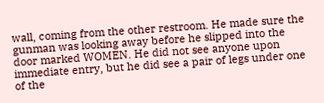wall, coming from the other restroom. He made sure the gunman was looking away before he slipped into the door marked WOMEN. He did not see anyone upon immediate entry, but he did see a pair of legs under one of the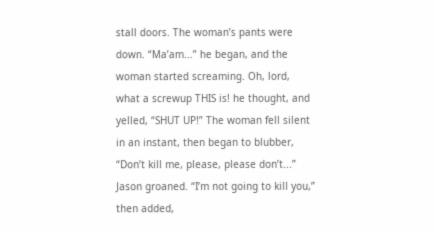stall doors. The woman’s pants were down. “Ma’am...” he began, and the woman started screaming. Oh, lord, what a screwup THIS is! he thought, and yelled, “SHUT UP!” The woman fell silent in an instant, then began to blubber, “Don’t kill me, please, please don’t...” Jason groaned. “I’m not going to kill you,” then added,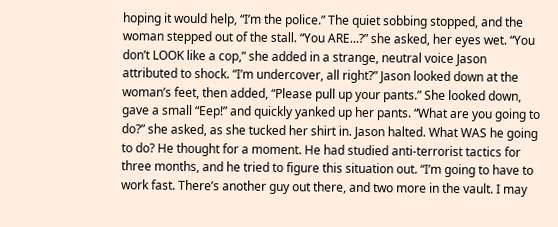hoping it would help, “I’m the police.” The quiet sobbing stopped, and the woman stepped out of the stall. “You ARE...?” she asked, her eyes wet. “You don’t LOOK like a cop,” she added in a strange, neutral voice Jason attributed to shock. “I’m undercover, all right?” Jason looked down at the woman’s feet, then added, “Please pull up your pants.” She looked down, gave a small “Eep!” and quickly yanked up her pants. “What are you going to do?” she asked, as she tucked her shirt in. Jason halted. What WAS he going to do? He thought for a moment. He had studied anti-terrorist tactics for three months, and he tried to figure this situation out. “I’m going to have to work fast. There’s another guy out there, and two more in the vault. I may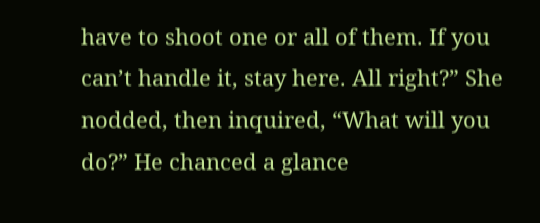have to shoot one or all of them. If you can’t handle it, stay here. All right?” She nodded, then inquired, “What will you do?” He chanced a glance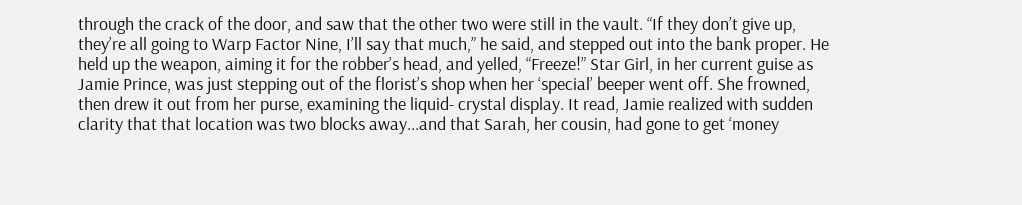through the crack of the door, and saw that the other two were still in the vault. “If they don’t give up, they’re all going to Warp Factor Nine, I’ll say that much,” he said, and stepped out into the bank proper. He held up the weapon, aiming it for the robber’s head, and yelled, “Freeze!” Star Girl, in her current guise as Jamie Prince, was just stepping out of the florist’s shop when her ‘special’ beeper went off. She frowned, then drew it out from her purse, examining the liquid- crystal display. It read, Jamie realized with sudden clarity that that location was two blocks away...and that Sarah, her cousin, had gone to get ‘money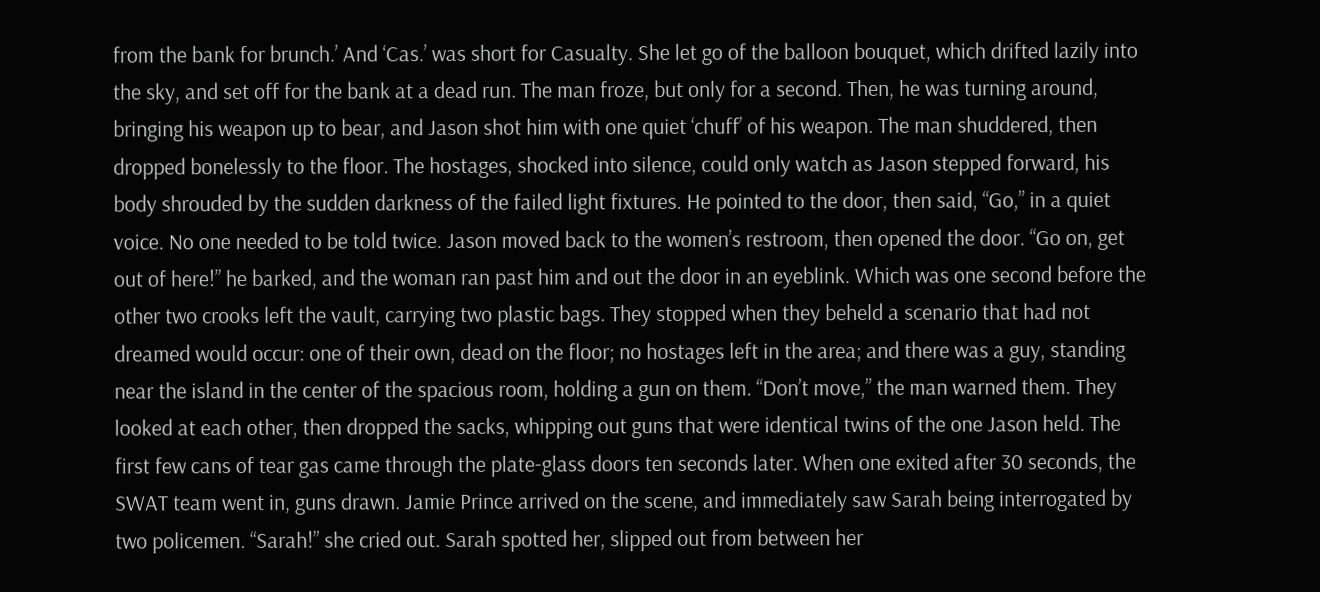from the bank for brunch.’ And ‘Cas.’ was short for Casualty. She let go of the balloon bouquet, which drifted lazily into the sky, and set off for the bank at a dead run. The man froze, but only for a second. Then, he was turning around, bringing his weapon up to bear, and Jason shot him with one quiet ‘chuff’ of his weapon. The man shuddered, then dropped bonelessly to the floor. The hostages, shocked into silence, could only watch as Jason stepped forward, his body shrouded by the sudden darkness of the failed light fixtures. He pointed to the door, then said, “Go,” in a quiet voice. No one needed to be told twice. Jason moved back to the women’s restroom, then opened the door. “Go on, get out of here!” he barked, and the woman ran past him and out the door in an eyeblink. Which was one second before the other two crooks left the vault, carrying two plastic bags. They stopped when they beheld a scenario that had not dreamed would occur: one of their own, dead on the floor; no hostages left in the area; and there was a guy, standing near the island in the center of the spacious room, holding a gun on them. “Don’t move,” the man warned them. They looked at each other, then dropped the sacks, whipping out guns that were identical twins of the one Jason held. The first few cans of tear gas came through the plate-glass doors ten seconds later. When one exited after 30 seconds, the SWAT team went in, guns drawn. Jamie Prince arrived on the scene, and immediately saw Sarah being interrogated by two policemen. “Sarah!” she cried out. Sarah spotted her, slipped out from between her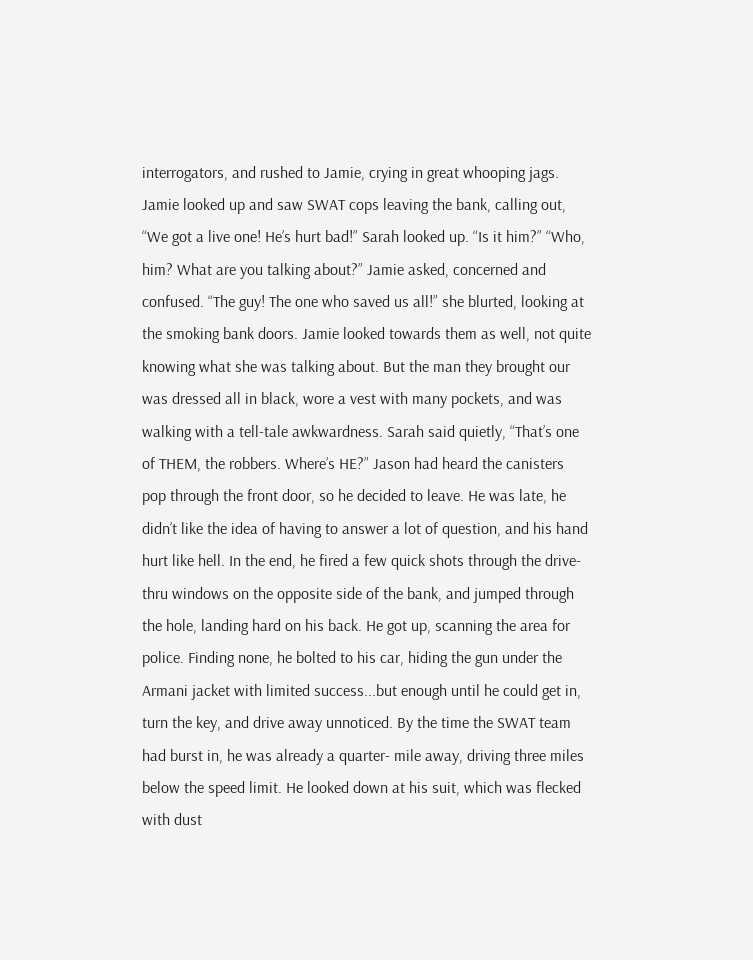interrogators, and rushed to Jamie, crying in great whooping jags. Jamie looked up and saw SWAT cops leaving the bank, calling out, “We got a live one! He’s hurt bad!” Sarah looked up. “Is it him?” “Who, him? What are you talking about?” Jamie asked, concerned and confused. “The guy! The one who saved us all!” she blurted, looking at the smoking bank doors. Jamie looked towards them as well, not quite knowing what she was talking about. But the man they brought our was dressed all in black, wore a vest with many pockets, and was walking with a tell-tale awkwardness. Sarah said quietly, “That’s one of THEM, the robbers. Where’s HE?” Jason had heard the canisters pop through the front door, so he decided to leave. He was late, he didn’t like the idea of having to answer a lot of question, and his hand hurt like hell. In the end, he fired a few quick shots through the drive-thru windows on the opposite side of the bank, and jumped through the hole, landing hard on his back. He got up, scanning the area for police. Finding none, he bolted to his car, hiding the gun under the Armani jacket with limited success...but enough until he could get in, turn the key, and drive away unnoticed. By the time the SWAT team had burst in, he was already a quarter- mile away, driving three miles below the speed limit. He looked down at his suit, which was flecked with dust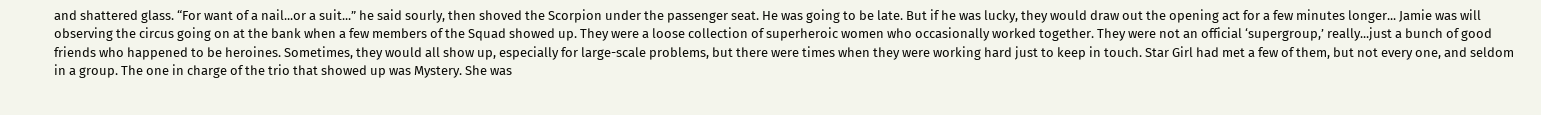and shattered glass. “For want of a nail...or a suit...” he said sourly, then shoved the Scorpion under the passenger seat. He was going to be late. But if he was lucky, they would draw out the opening act for a few minutes longer... Jamie was will observing the circus going on at the bank when a few members of the Squad showed up. They were a loose collection of superheroic women who occasionally worked together. They were not an official ‘supergroup,’ really...just a bunch of good friends who happened to be heroines. Sometimes, they would all show up, especially for large-scale problems, but there were times when they were working hard just to keep in touch. Star Girl had met a few of them, but not every one, and seldom in a group. The one in charge of the trio that showed up was Mystery. She was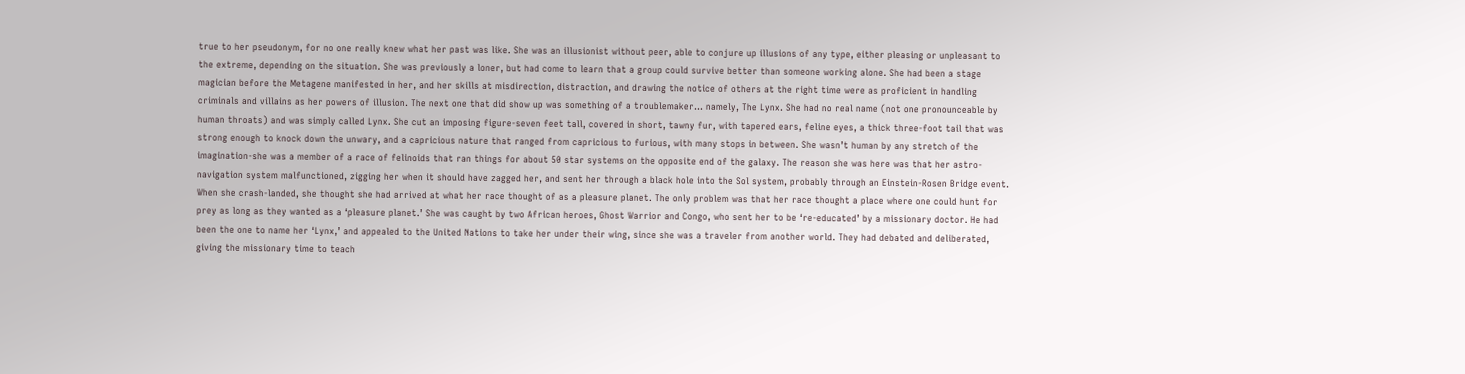true to her pseudonym, for no one really knew what her past was like. She was an illusionist without peer, able to conjure up illusions of any type, either pleasing or unpleasant to the extreme, depending on the situation. She was previously a loner, but had come to learn that a group could survive better than someone working alone. She had been a stage magician before the Metagene manifested in her, and her skills at misdirection, distraction, and drawing the notice of others at the right time were as proficient in handling criminals and villains as her powers of illusion. The next one that did show up was something of a troublemaker... namely, The Lynx. She had no real name (not one pronounceable by human throats) and was simply called Lynx. She cut an imposing figure-seven feet tall, covered in short, tawny fur, with tapered ears, feline eyes, a thick three-foot tail that was strong enough to knock down the unwary, and a capricious nature that ranged from capricious to furious, with many stops in between. She wasn’t human by any stretch of the imagination-she was a member of a race of felinoids that ran things for about 50 star systems on the opposite end of the galaxy. The reason she was here was that her astro-navigation system malfunctioned, zigging her when it should have zagged her, and sent her through a black hole into the Sol system, probably through an Einstein-Rosen Bridge event. When she crash-landed, she thought she had arrived at what her race thought of as a pleasure planet. The only problem was that her race thought a place where one could hunt for prey as long as they wanted as a ‘pleasure planet.’ She was caught by two African heroes, Ghost Warrior and Congo, who sent her to be ‘re-educated’ by a missionary doctor. He had been the one to name her ‘Lynx,’ and appealed to the United Nations to take her under their wing, since she was a traveler from another world. They had debated and deliberated, giving the missionary time to teach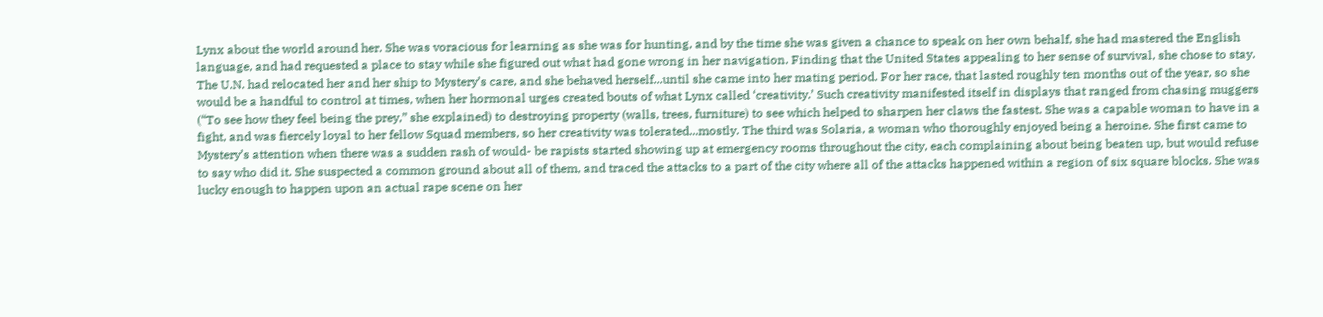Lynx about the world around her. She was voracious for learning as she was for hunting, and by the time she was given a chance to speak on her own behalf, she had mastered the English language, and had requested a place to stay while she figured out what had gone wrong in her navigation. Finding that the United States appealing to her sense of survival, she chose to stay. The U.N. had relocated her and her ship to Mystery’s care, and she behaved herself...until she came into her mating period. For her race, that lasted roughly ten months out of the year, so she would be a handful to control at times, when her hormonal urges created bouts of what Lynx called ‘creativity.’ Such creativity manifested itself in displays that ranged from chasing muggers (“To see how they feel being the prey,” she explained) to destroying property (walls, trees, furniture) to see which helped to sharpen her claws the fastest. She was a capable woman to have in a fight, and was fiercely loyal to her fellow Squad members, so her creativity was tolerated...mostly. The third was Solaria, a woman who thoroughly enjoyed being a heroine. She first came to Mystery’s attention when there was a sudden rash of would- be rapists started showing up at emergency rooms throughout the city, each complaining about being beaten up, but would refuse to say who did it. She suspected a common ground about all of them, and traced the attacks to a part of the city where all of the attacks happened within a region of six square blocks. She was lucky enough to happen upon an actual rape scene on her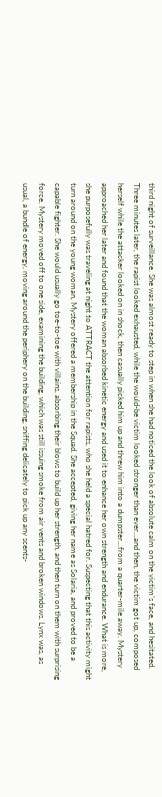third night of surveillance. She was almost ready to step in when she had noticed the look of absolute calm on the victim’s face, and hesitated. Three minutes later, the rapist looked exhausted, while the would-be victim looked stronger than ever...and then, the victim got up, composed herself while the attacker looked on in shock, then casually picked him up and threw him into a dumpster...from a quarter-mile away. Mystery approached her later and found that the woman absorbed kinetic energy and used it to enhance her own strength and endurance. What is more, she purposefully was traveling at night to ATTRACT the attention for rapists, who she held a special hatred for. Suspecting that this activity might turn around on the young woman, Mystery offered a membership in the Squad. She accepted, giving her name as Solaria, and proved to be a capable fighter. She would usually go toe-to-toe with villains, absorbing their blows to build up her strength, and then turn on them with surprising force. Mystery moved off to one side, examining the building, which was still issuing smoke from air vents and broken windows. Lynx was, as usual, a bundle of energy, moving around the periphery on the building, sniffing delicately to pick up any scents-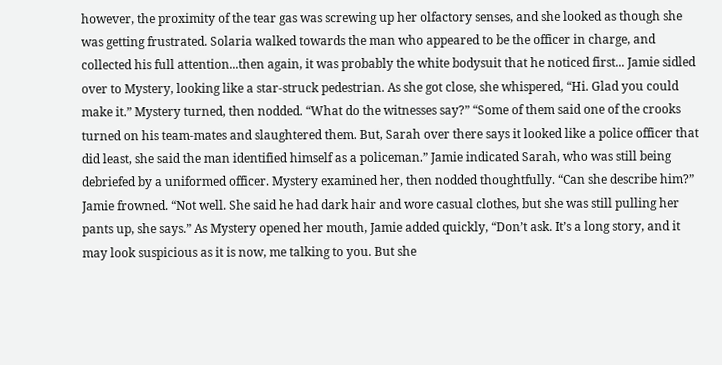however, the proximity of the tear gas was screwing up her olfactory senses, and she looked as though she was getting frustrated. Solaria walked towards the man who appeared to be the officer in charge, and collected his full attention...then again, it was probably the white bodysuit that he noticed first... Jamie sidled over to Mystery, looking like a star-struck pedestrian. As she got close, she whispered, “Hi. Glad you could make it.” Mystery turned, then nodded. “What do the witnesses say?” “Some of them said one of the crooks turned on his team-mates and slaughtered them. But, Sarah over there says it looked like a police officer that did least, she said the man identified himself as a policeman.” Jamie indicated Sarah, who was still being debriefed by a uniformed officer. Mystery examined her, then nodded thoughtfully. “Can she describe him?” Jamie frowned. “Not well. She said he had dark hair and wore casual clothes, but she was still pulling her pants up, she says.” As Mystery opened her mouth, Jamie added quickly, “Don’t ask. It’s a long story, and it may look suspicious as it is now, me talking to you. But she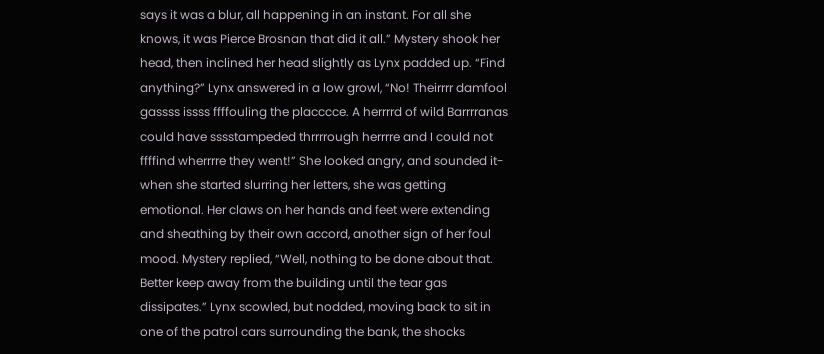says it was a blur, all happening in an instant. For all she knows, it was Pierce Brosnan that did it all.” Mystery shook her head, then inclined her head slightly as Lynx padded up. “Find anything?” Lynx answered in a low growl, “No! Theirrrr damfool gassss issss ffffouling the placccce. A herrrrd of wild Barrrranas could have sssstampeded thrrrrough herrrre and I could not ffffind wherrrre they went!” She looked angry, and sounded it-when she started slurring her letters, she was getting emotional. Her claws on her hands and feet were extending and sheathing by their own accord, another sign of her foul mood. Mystery replied, “Well, nothing to be done about that. Better keep away from the building until the tear gas dissipates.” Lynx scowled, but nodded, moving back to sit in one of the patrol cars surrounding the bank, the shocks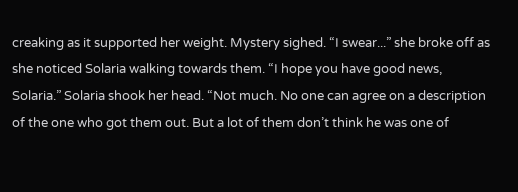creaking as it supported her weight. Mystery sighed. “I swear...” she broke off as she noticed Solaria walking towards them. “I hope you have good news, Solaria.” Solaria shook her head. “Not much. No one can agree on a description of the one who got them out. But a lot of them don’t think he was one of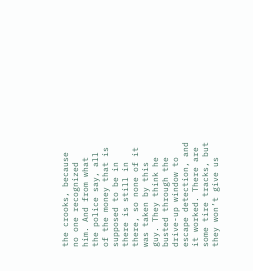the crooks, because no one recognized him. And from what the police say, all of the money that is supposed to be in there is still in there, so none of it was taken by this guy. They think he busted through the drive-up window to escape detection, and it worked. There are some tire tracks, but they won’t give us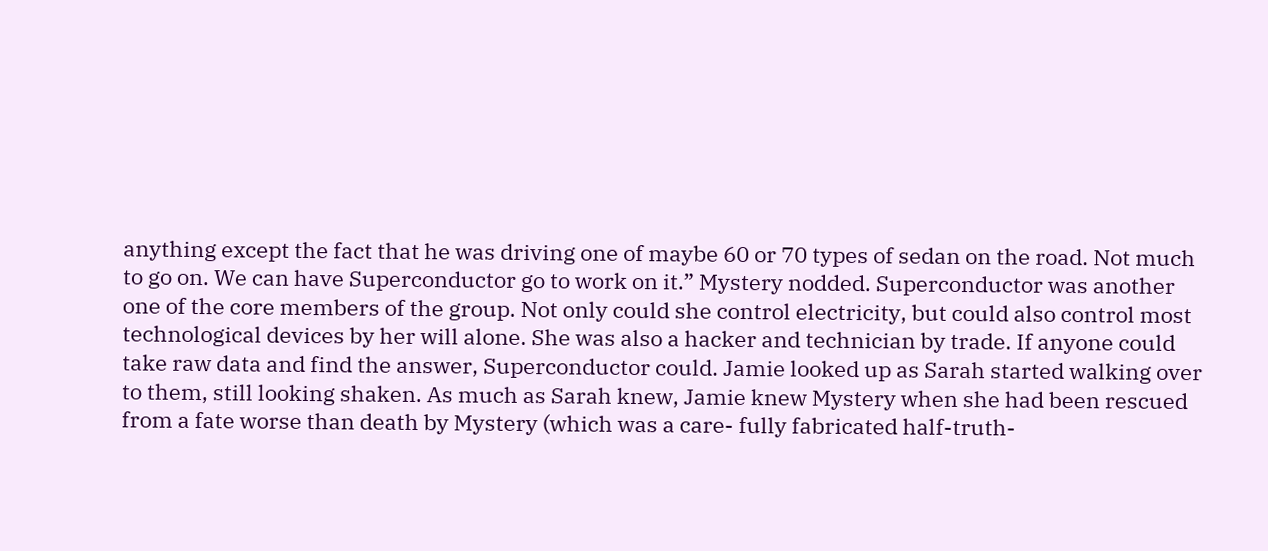anything except the fact that he was driving one of maybe 60 or 70 types of sedan on the road. Not much to go on. We can have Superconductor go to work on it.” Mystery nodded. Superconductor was another one of the core members of the group. Not only could she control electricity, but could also control most technological devices by her will alone. She was also a hacker and technician by trade. If anyone could take raw data and find the answer, Superconductor could. Jamie looked up as Sarah started walking over to them, still looking shaken. As much as Sarah knew, Jamie knew Mystery when she had been rescued from a fate worse than death by Mystery (which was a care- fully fabricated half-truth-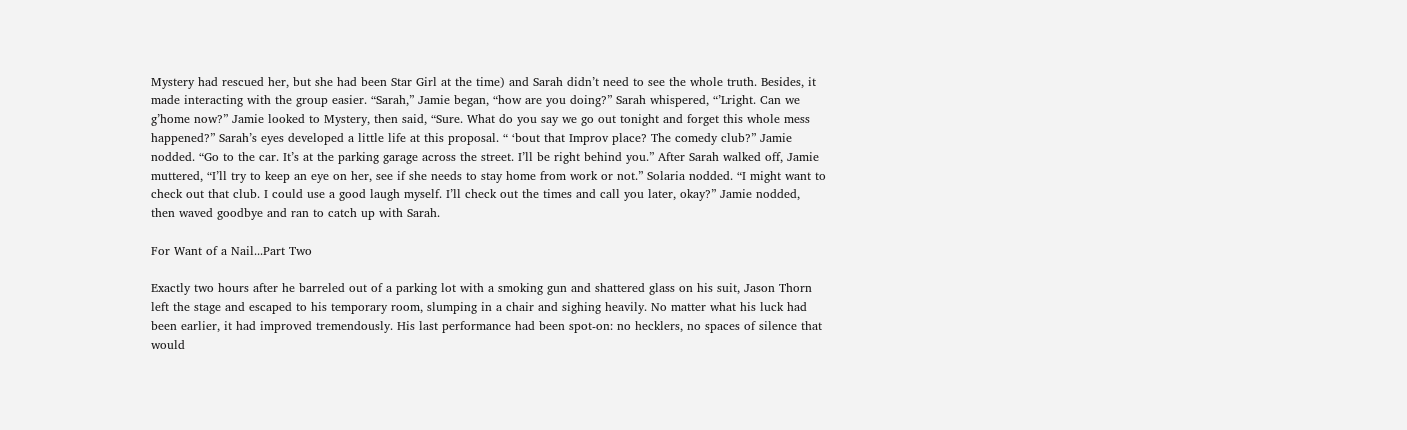Mystery had rescued her, but she had been Star Girl at the time) and Sarah didn’t need to see the whole truth. Besides, it made interacting with the group easier. “Sarah,” Jamie began, “how are you doing?” Sarah whispered, “’Lright. Can we g’home now?” Jamie looked to Mystery, then said, “Sure. What do you say we go out tonight and forget this whole mess happened?” Sarah’s eyes developed a little life at this proposal. “ ‘bout that Improv place? The comedy club?” Jamie nodded. “Go to the car. It’s at the parking garage across the street. I’ll be right behind you.” After Sarah walked off, Jamie muttered, “I’ll try to keep an eye on her, see if she needs to stay home from work or not.” Solaria nodded. “I might want to check out that club. I could use a good laugh myself. I’ll check out the times and call you later, okay?” Jamie nodded, then waved goodbye and ran to catch up with Sarah.

For Want of a Nail...Part Two

Exactly two hours after he barreled out of a parking lot with a smoking gun and shattered glass on his suit, Jason Thorn left the stage and escaped to his temporary room, slumping in a chair and sighing heavily. No matter what his luck had been earlier, it had improved tremendously. His last performance had been spot-on: no hecklers, no spaces of silence that would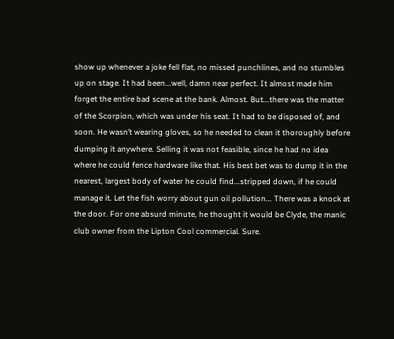show up whenever a joke fell flat, no missed punchlines, and no stumbles up on stage. It had been...well, damn near perfect. It almost made him forget the entire bad scene at the bank. Almost. But...there was the matter of the Scorpion, which was under his seat. It had to be disposed of, and soon. He wasn’t wearing gloves, so he needed to clean it thoroughly before dumping it anywhere. Selling it was not feasible, since he had no idea where he could fence hardware like that. His best bet was to dump it in the nearest, largest body of water he could find...stripped down, if he could manage it. Let the fish worry about gun oil pollution... There was a knock at the door. For one absurd minute, he thought it would be Clyde, the manic club owner from the Lipton Cool commercial. Sure.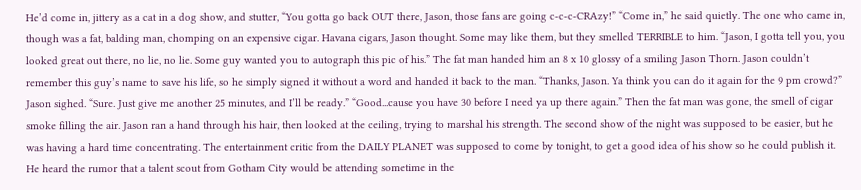He’d come in, jittery as a cat in a dog show, and stutter, “You gotta go back OUT there, Jason, those fans are going c-c-c-CRAzy!” “Come in,” he said quietly. The one who came in, though was a fat, balding man, chomping on an expensive cigar. Havana cigars, Jason thought. Some may like them, but they smelled TERRIBLE to him. “Jason, I gotta tell you, you looked great out there, no lie, no lie. Some guy wanted you to autograph this pic of his.” The fat man handed him an 8 x 10 glossy of a smiling Jason Thorn. Jason couldn’t remember this guy’s name to save his life, so he simply signed it without a word and handed it back to the man. “Thanks, Jason. Ya think you can do it again for the 9 pm crowd?” Jason sighed. “Sure. Just give me another 25 minutes, and I’ll be ready.” “Good...cause you have 30 before I need ya up there again.” Then the fat man was gone, the smell of cigar smoke filling the air. Jason ran a hand through his hair, then looked at the ceiling, trying to marshal his strength. The second show of the night was supposed to be easier, but he was having a hard time concentrating. The entertainment critic from the DAILY PLANET was supposed to come by tonight, to get a good idea of his show so he could publish it. He heard the rumor that a talent scout from Gotham City would be attending sometime in the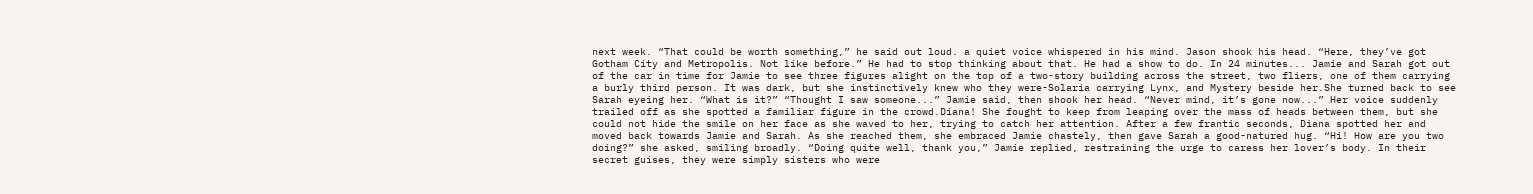next week. “That could be worth something,” he said out loud. a quiet voice whispered in his mind. Jason shook his head. “Here, they’ve got Gotham City and Metropolis. Not like before.” He had to stop thinking about that. He had a show to do. In 24 minutes... Jamie and Sarah got out of the car in time for Jamie to see three figures alight on the top of a two-story building across the street, two fliers, one of them carrying a burly third person. It was dark, but she instinctively knew who they were-Solaria carrying Lynx, and Mystery beside her.She turned back to see Sarah eyeing her. “What is it?” “Thought I saw someone...” Jamie said, then shook her head. “Never mind, it’s gone now...” Her voice suddenly trailed off as she spotted a familiar figure in the crowd.Diana! She fought to keep from leaping over the mass of heads between them, but she could not hide the smile on her face as she waved to her, trying to catch her attention. After a few frantic seconds, Diana spotted her and moved back towards Jamie and Sarah. As she reached them, she embraced Jamie chastely, then gave Sarah a good-natured hug. “Hi! How are you two doing?” she asked, smiling broadly. “Doing quite well, thank you,” Jamie replied, restraining the urge to caress her lover’s body. In their secret guises, they were simply sisters who were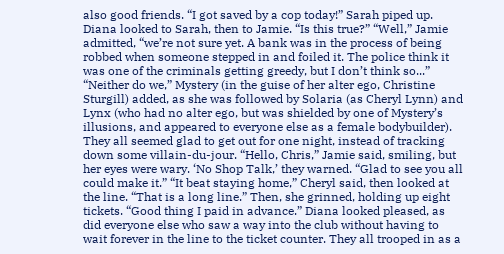also good friends. “I got saved by a cop today!” Sarah piped up. Diana looked to Sarah, then to Jamie. “Is this true?” “Well,” Jamie admitted, “we’re not sure yet. A bank was in the process of being robbed when someone stepped in and foiled it. The police think it was one of the criminals getting greedy, but I don’t think so...” “Neither do we,” Mystery (in the guise of her alter ego, Christine Sturgill) added, as she was followed by Solaria (as Cheryl Lynn) and Lynx (who had no alter ego, but was shielded by one of Mystery’s illusions, and appeared to everyone else as a female bodybuilder). They all seemed glad to get out for one night, instead of tracking down some villain-du-jour. “Hello, Chris,” Jamie said, smiling, but her eyes were wary. ‘No Shop Talk,’ they warned. “Glad to see you all could make it.” “It beat staying home,” Cheryl said, then looked at the line. “That is a long line.” Then, she grinned, holding up eight tickets. “Good thing I paid in advance.” Diana looked pleased, as did everyone else who saw a way into the club without having to wait forever in the line to the ticket counter. They all trooped in as a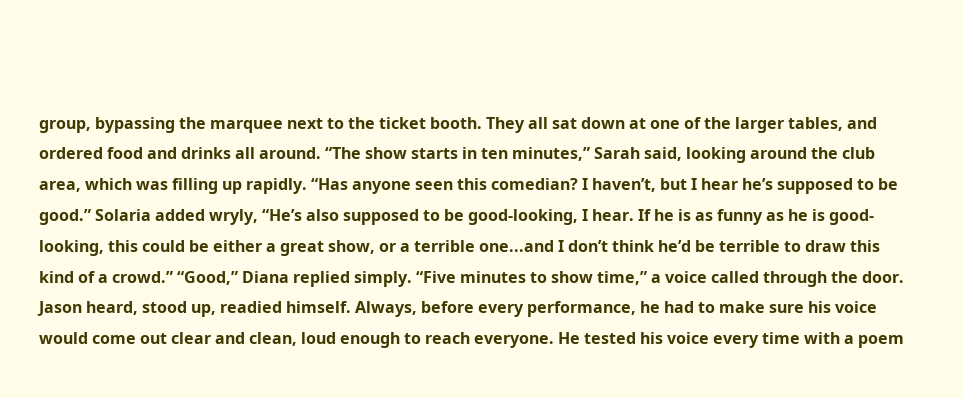group, bypassing the marquee next to the ticket booth. They all sat down at one of the larger tables, and ordered food and drinks all around. “The show starts in ten minutes,” Sarah said, looking around the club area, which was filling up rapidly. “Has anyone seen this comedian? I haven’t, but I hear he’s supposed to be good.” Solaria added wryly, “He’s also supposed to be good-looking, I hear. If he is as funny as he is good-looking, this could be either a great show, or a terrible one...and I don’t think he’d be terrible to draw this kind of a crowd.” “Good,” Diana replied simply. “Five minutes to show time,” a voice called through the door. Jason heard, stood up, readied himself. Always, before every performance, he had to make sure his voice would come out clear and clean, loud enough to reach everyone. He tested his voice every time with a poem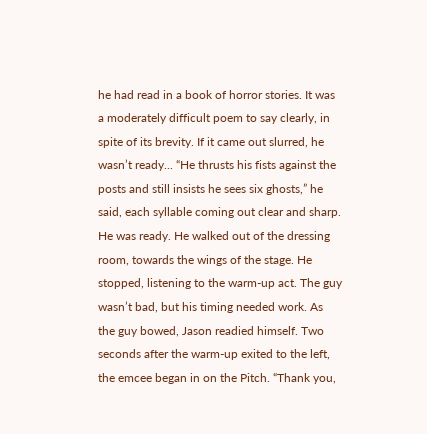he had read in a book of horror stories. It was a moderately difficult poem to say clearly, in spite of its brevity. If it came out slurred, he wasn’t ready... “He thrusts his fists against the posts and still insists he sees six ghosts,” he said, each syllable coming out clear and sharp. He was ready. He walked out of the dressing room, towards the wings of the stage. He stopped, listening to the warm-up act. The guy wasn’t bad, but his timing needed work. As the guy bowed, Jason readied himself. Two seconds after the warm-up exited to the left, the emcee began in on the Pitch. “Thank you,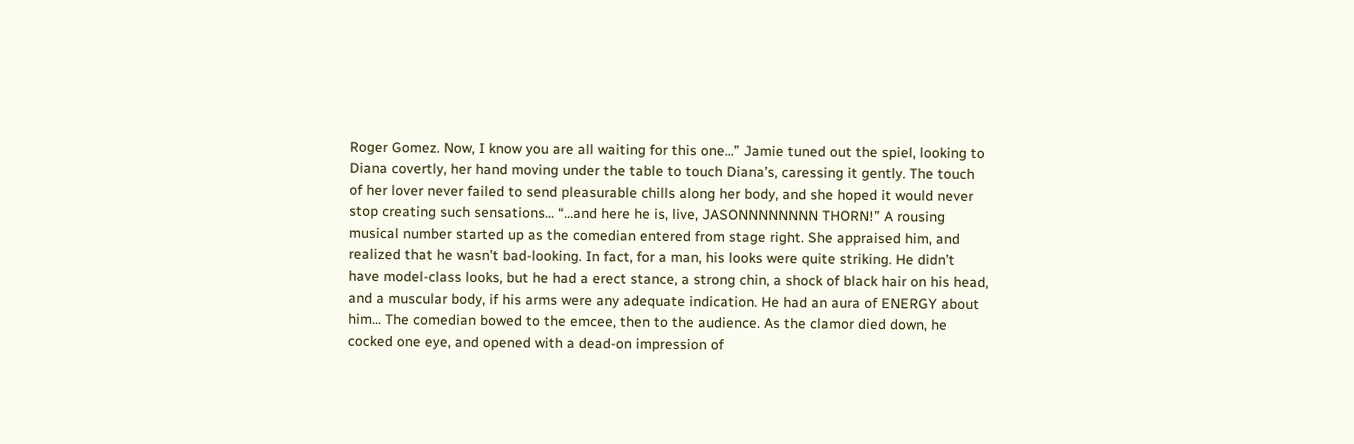Roger Gomez. Now, I know you are all waiting for this one...” Jamie tuned out the spiel, looking to Diana covertly, her hand moving under the table to touch Diana’s, caressing it gently. The touch of her lover never failed to send pleasurable chills along her body, and she hoped it would never stop creating such sensations... “...and here he is, live, JASONNNNNNNN THORN!” A rousing musical number started up as the comedian entered from stage right. She appraised him, and realized that he wasn’t bad-looking. In fact, for a man, his looks were quite striking. He didn’t have model-class looks, but he had a erect stance, a strong chin, a shock of black hair on his head, and a muscular body, if his arms were any adequate indication. He had an aura of ENERGY about him... The comedian bowed to the emcee, then to the audience. As the clamor died down, he cocked one eye, and opened with a dead-on impression of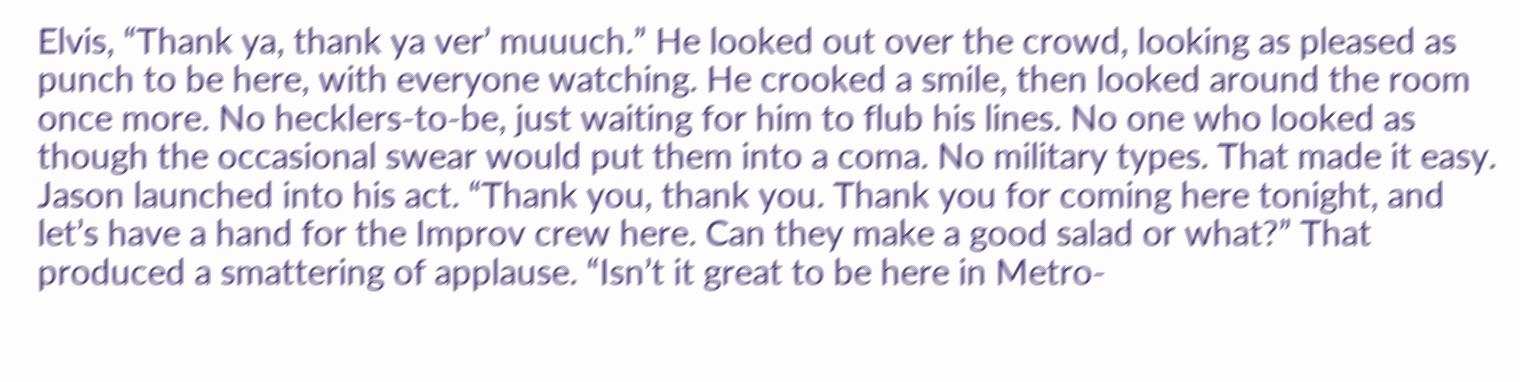Elvis, “Thank ya, thank ya ver’ muuuch.” He looked out over the crowd, looking as pleased as punch to be here, with everyone watching. He crooked a smile, then looked around the room once more. No hecklers-to-be, just waiting for him to flub his lines. No one who looked as though the occasional swear would put them into a coma. No military types. That made it easy. Jason launched into his act. “Thank you, thank you. Thank you for coming here tonight, and let’s have a hand for the Improv crew here. Can they make a good salad or what?” That produced a smattering of applause. “Isn’t it great to be here in Metro-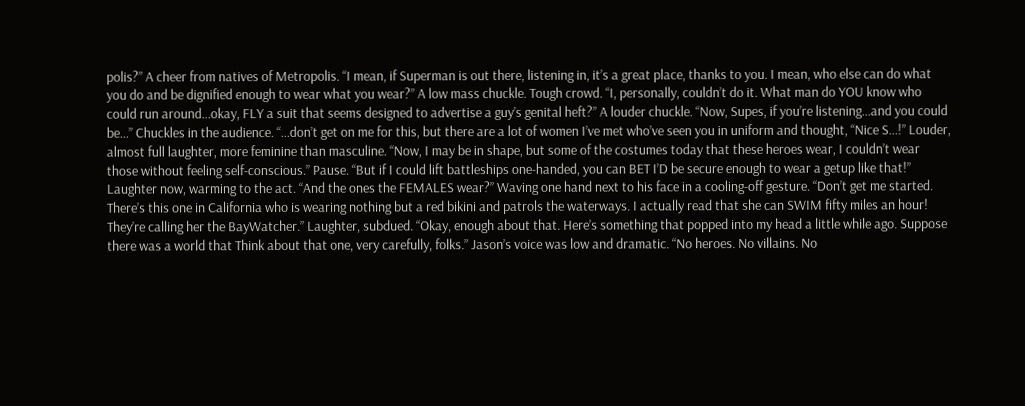polis?” A cheer from natives of Metropolis. “I mean, if Superman is out there, listening in, it’s a great place, thanks to you. I mean, who else can do what you do and be dignified enough to wear what you wear?” A low mass chuckle. Tough crowd. “I, personally, couldn’t do it. What man do YOU know who could run around...okay, FLY a suit that seems designed to advertise a guy’s genital heft?” A louder chuckle. “Now, Supes, if you’re listening...and you could be...” Chuckles in the audience. “...don’t get on me for this, but there are a lot of women I’ve met who’ve seen you in uniform and thought, “Nice S...!” Louder, almost full laughter, more feminine than masculine. “Now, I may be in shape, but some of the costumes today that these heroes wear, I couldn’t wear those without feeling self-conscious.” Pause. “But if I could lift battleships one-handed, you can BET I’D be secure enough to wear a getup like that!” Laughter now, warming to the act. “And the ones the FEMALES wear?” Waving one hand next to his face in a cooling-off gesture. “Don’t get me started. There’s this one in California who is wearing nothing but a red bikini and patrols the waterways. I actually read that she can SWIM fifty miles an hour! They’re calling her the BayWatcher.” Laughter, subdued. “Okay, enough about that. Here’s something that popped into my head a little while ago. Suppose there was a world that Think about that one, very carefully, folks.” Jason’s voice was low and dramatic. “No heroes. No villains. No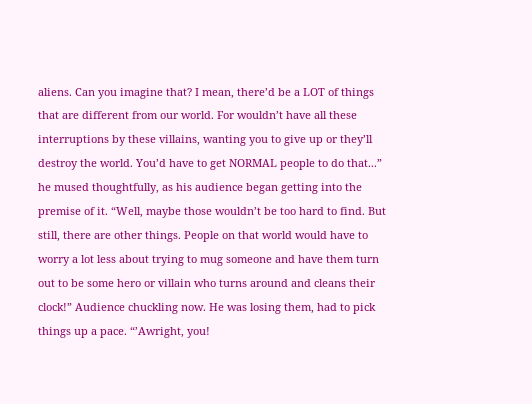aliens. Can you imagine that? I mean, there’d be a LOT of things that are different from our world. For wouldn’t have all these interruptions by these villains, wanting you to give up or they’ll destroy the world. You’d have to get NORMAL people to do that...” he mused thoughtfully, as his audience began getting into the premise of it. “Well, maybe those wouldn’t be too hard to find. But still, there are other things. People on that world would have to worry a lot less about trying to mug someone and have them turn out to be some hero or villain who turns around and cleans their clock!” Audience chuckling now. He was losing them, had to pick things up a pace. “’Awright, you!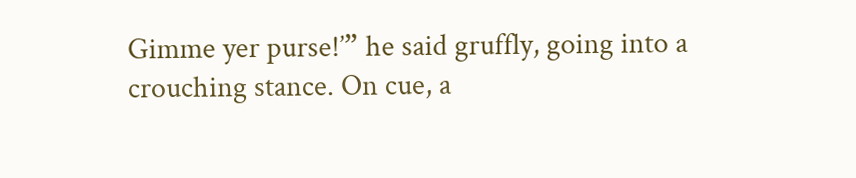Gimme yer purse!’” he said gruffly, going into a crouching stance. On cue, a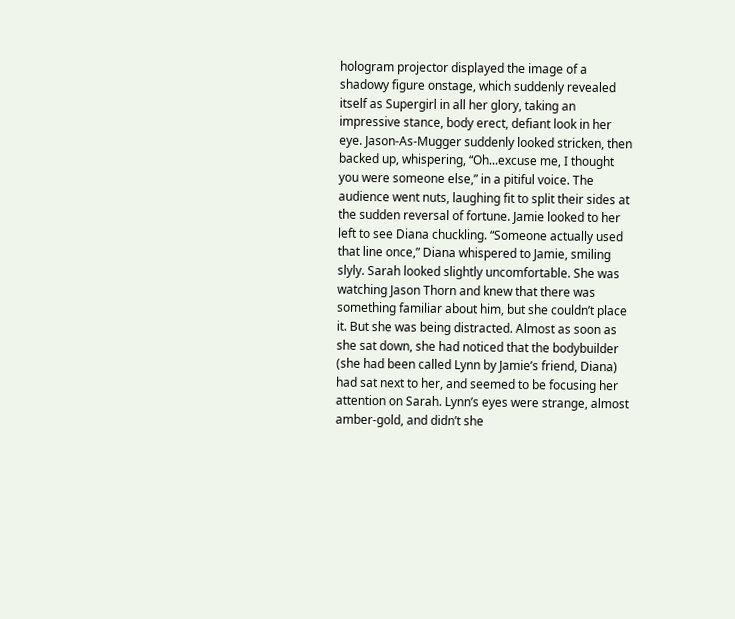hologram projector displayed the image of a shadowy figure onstage, which suddenly revealed itself as Supergirl in all her glory, taking an impressive stance, body erect, defiant look in her eye. Jason-As-Mugger suddenly looked stricken, then backed up, whispering, “Oh...excuse me, I thought you were someone else,” in a pitiful voice. The audience went nuts, laughing fit to split their sides at the sudden reversal of fortune. Jamie looked to her left to see Diana chuckling. “Someone actually used that line once,” Diana whispered to Jamie, smiling slyly. Sarah looked slightly uncomfortable. She was watching Jason Thorn and knew that there was something familiar about him, but she couldn’t place it. But she was being distracted. Almost as soon as she sat down, she had noticed that the bodybuilder (she had been called Lynn by Jamie’s friend, Diana) had sat next to her, and seemed to be focusing her attention on Sarah. Lynn’s eyes were strange, almost amber-gold, and didn’t she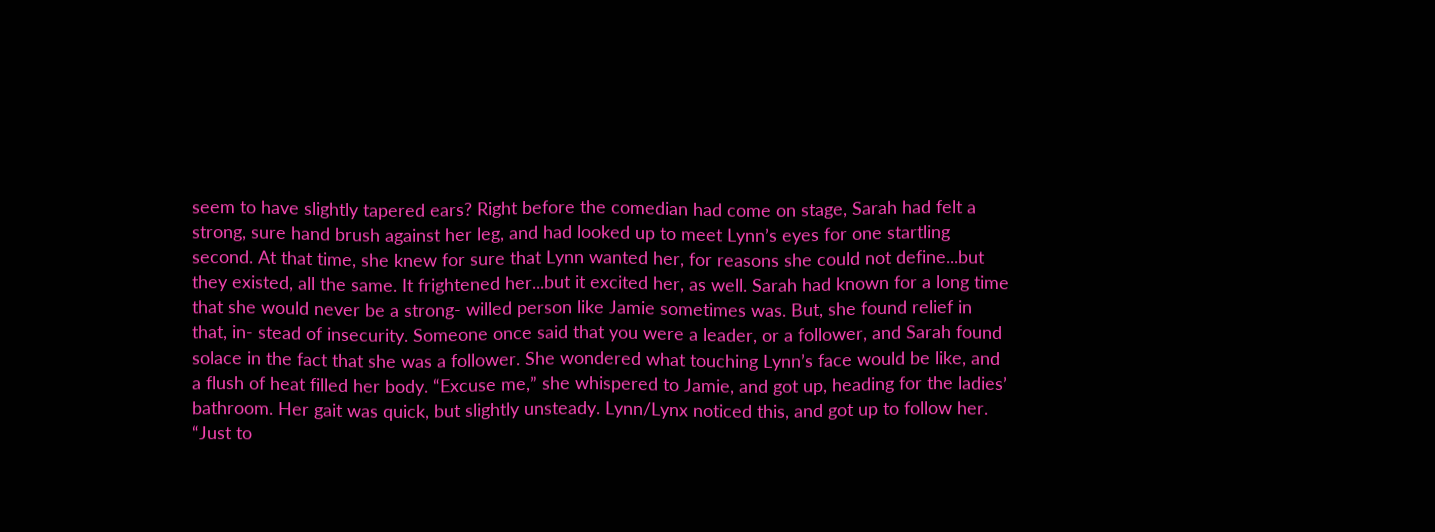seem to have slightly tapered ears? Right before the comedian had come on stage, Sarah had felt a strong, sure hand brush against her leg, and had looked up to meet Lynn’s eyes for one startling second. At that time, she knew for sure that Lynn wanted her, for reasons she could not define...but they existed, all the same. It frightened her...but it excited her, as well. Sarah had known for a long time that she would never be a strong- willed person like Jamie sometimes was. But, she found relief in that, in- stead of insecurity. Someone once said that you were a leader, or a follower, and Sarah found solace in the fact that she was a follower. She wondered what touching Lynn’s face would be like, and a flush of heat filled her body. “Excuse me,” she whispered to Jamie, and got up, heading for the ladies’ bathroom. Her gait was quick, but slightly unsteady. Lynn/Lynx noticed this, and got up to follow her. “Just to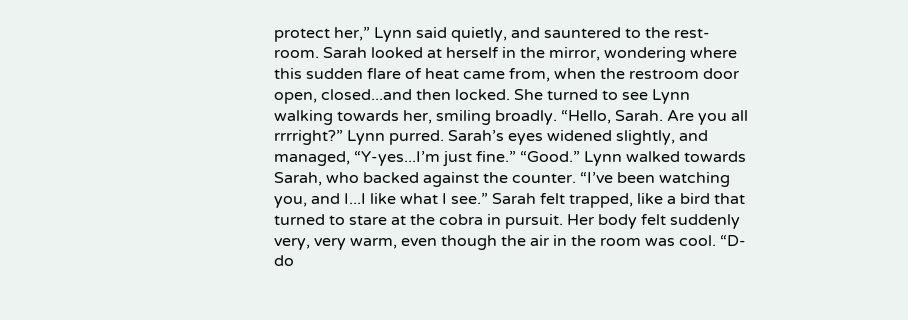protect her,” Lynn said quietly, and sauntered to the rest- room. Sarah looked at herself in the mirror, wondering where this sudden flare of heat came from, when the restroom door open, closed...and then locked. She turned to see Lynn walking towards her, smiling broadly. “Hello, Sarah. Are you all rrrright?” Lynn purred. Sarah’s eyes widened slightly, and managed, “Y-yes...I’m just fine.” “Good.” Lynn walked towards Sarah, who backed against the counter. “I’ve been watching you, and I...I like what I see.” Sarah felt trapped, like a bird that turned to stare at the cobra in pursuit. Her body felt suddenly very, very warm, even though the air in the room was cool. “D-do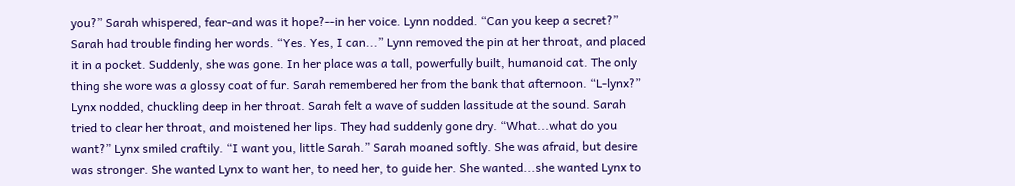you?” Sarah whispered, fear-and was it hope?--in her voice. Lynn nodded. “Can you keep a secret?” Sarah had trouble finding her words. “Yes. Yes, I can...” Lynn removed the pin at her throat, and placed it in a pocket. Suddenly, she was gone. In her place was a tall, powerfully built, humanoid cat. The only thing she wore was a glossy coat of fur. Sarah remembered her from the bank that afternoon. “L-lynx?” Lynx nodded, chuckling deep in her throat. Sarah felt a wave of sudden lassitude at the sound. Sarah tried to clear her throat, and moistened her lips. They had suddenly gone dry. “What...what do you want?” Lynx smiled craftily. “I want you, little Sarah.” Sarah moaned softly. She was afraid, but desire was stronger. She wanted Lynx to want her, to need her, to guide her. She wanted...she wanted Lynx to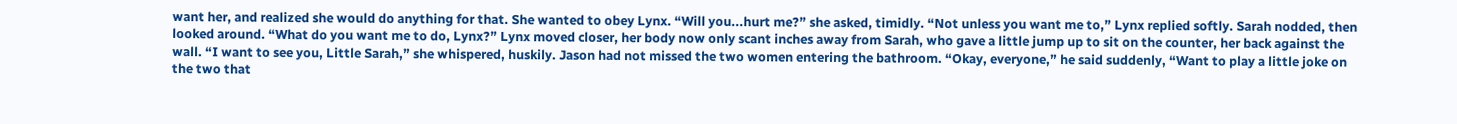want her, and realized she would do anything for that. She wanted to obey Lynx. “Will you...hurt me?” she asked, timidly. “Not unless you want me to,” Lynx replied softly. Sarah nodded, then looked around. “What do you want me to do, Lynx?” Lynx moved closer, her body now only scant inches away from Sarah, who gave a little jump up to sit on the counter, her back against the wall. “I want to see you, Little Sarah,” she whispered, huskily. Jason had not missed the two women entering the bathroom. “Okay, everyone,” he said suddenly, “Want to play a little joke on the two that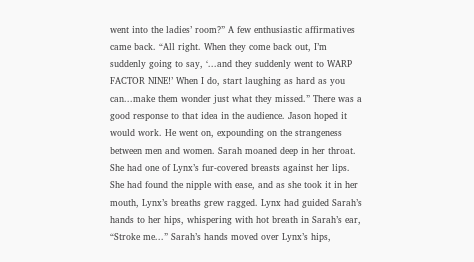went into the ladies’ room?” A few enthusiastic affirmatives came back. “All right. When they come back out, I’m suddenly going to say, ‘...and they suddenly went to WARP FACTOR NINE!’ When I do, start laughing as hard as you can...make them wonder just what they missed.” There was a good response to that idea in the audience. Jason hoped it would work. He went on, expounding on the strangeness between men and women. Sarah moaned deep in her throat. She had one of Lynx’s fur-covered breasts against her lips. She had found the nipple with ease, and as she took it in her mouth, Lynx’s breaths grew ragged. Lynx had guided Sarah’s hands to her hips, whispering with hot breath in Sarah’s ear, “Stroke me...” Sarah’s hands moved over Lynx’s hips,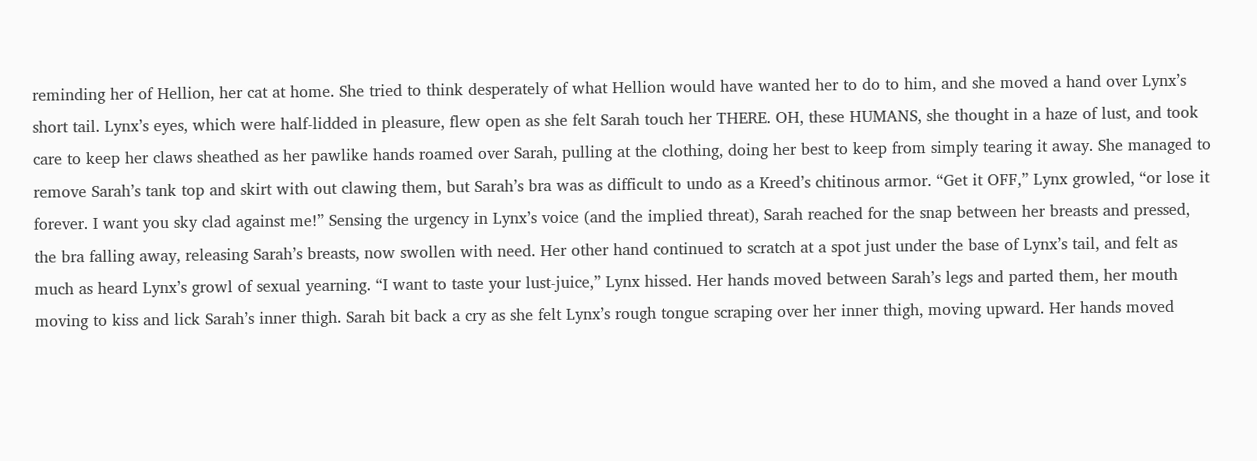reminding her of Hellion, her cat at home. She tried to think desperately of what Hellion would have wanted her to do to him, and she moved a hand over Lynx’s short tail. Lynx’s eyes, which were half-lidded in pleasure, flew open as she felt Sarah touch her THERE. OH, these HUMANS, she thought in a haze of lust, and took care to keep her claws sheathed as her pawlike hands roamed over Sarah, pulling at the clothing, doing her best to keep from simply tearing it away. She managed to remove Sarah’s tank top and skirt with out clawing them, but Sarah’s bra was as difficult to undo as a Kreed’s chitinous armor. “Get it OFF,” Lynx growled, “or lose it forever. I want you sky clad against me!” Sensing the urgency in Lynx’s voice (and the implied threat), Sarah reached for the snap between her breasts and pressed, the bra falling away, releasing Sarah’s breasts, now swollen with need. Her other hand continued to scratch at a spot just under the base of Lynx’s tail, and felt as much as heard Lynx’s growl of sexual yearning. “I want to taste your lust-juice,” Lynx hissed. Her hands moved between Sarah’s legs and parted them, her mouth moving to kiss and lick Sarah’s inner thigh. Sarah bit back a cry as she felt Lynx’s rough tongue scraping over her inner thigh, moving upward. Her hands moved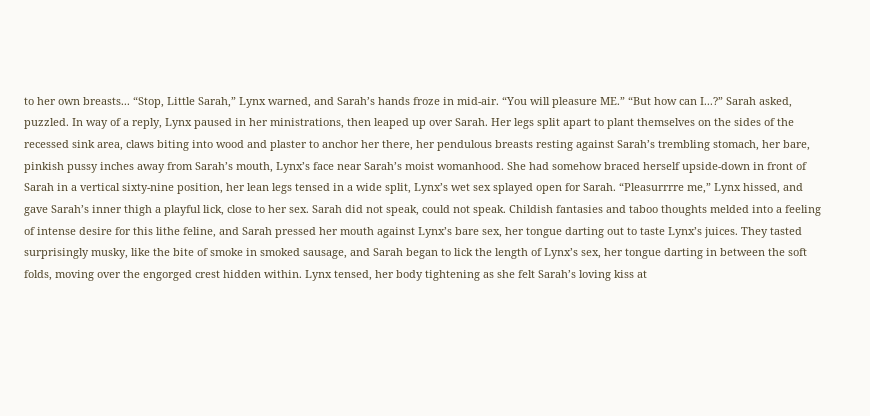to her own breasts... “Stop, Little Sarah,” Lynx warned, and Sarah’s hands froze in mid-air. “You will pleasure ME.” “But how can I...?” Sarah asked, puzzled. In way of a reply, Lynx paused in her ministrations, then leaped up over Sarah. Her legs split apart to plant themselves on the sides of the recessed sink area, claws biting into wood and plaster to anchor her there, her pendulous breasts resting against Sarah’s trembling stomach, her bare, pinkish pussy inches away from Sarah’s mouth, Lynx’s face near Sarah’s moist womanhood. She had somehow braced herself upside-down in front of Sarah in a vertical sixty-nine position, her lean legs tensed in a wide split, Lynx’s wet sex splayed open for Sarah. “Pleasurrrre me,” Lynx hissed, and gave Sarah’s inner thigh a playful lick, close to her sex. Sarah did not speak, could not speak. Childish fantasies and taboo thoughts melded into a feeling of intense desire for this lithe feline, and Sarah pressed her mouth against Lynx’s bare sex, her tongue darting out to taste Lynx’s juices. They tasted surprisingly musky, like the bite of smoke in smoked sausage, and Sarah began to lick the length of Lynx’s sex, her tongue darting in between the soft folds, moving over the engorged crest hidden within. Lynx tensed, her body tightening as she felt Sarah’s loving kiss at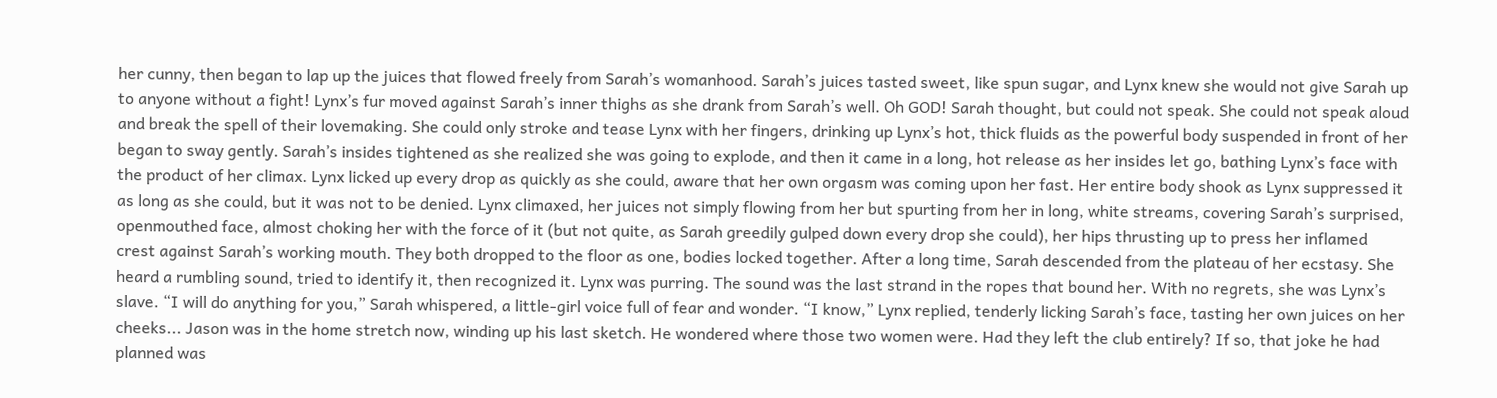her cunny, then began to lap up the juices that flowed freely from Sarah’s womanhood. Sarah’s juices tasted sweet, like spun sugar, and Lynx knew she would not give Sarah up to anyone without a fight! Lynx’s fur moved against Sarah’s inner thighs as she drank from Sarah’s well. Oh GOD! Sarah thought, but could not speak. She could not speak aloud and break the spell of their lovemaking. She could only stroke and tease Lynx with her fingers, drinking up Lynx’s hot, thick fluids as the powerful body suspended in front of her began to sway gently. Sarah’s insides tightened as she realized she was going to explode, and then it came in a long, hot release as her insides let go, bathing Lynx’s face with the product of her climax. Lynx licked up every drop as quickly as she could, aware that her own orgasm was coming upon her fast. Her entire body shook as Lynx suppressed it as long as she could, but it was not to be denied. Lynx climaxed, her juices not simply flowing from her but spurting from her in long, white streams, covering Sarah’s surprised, openmouthed face, almost choking her with the force of it (but not quite, as Sarah greedily gulped down every drop she could), her hips thrusting up to press her inflamed crest against Sarah’s working mouth. They both dropped to the floor as one, bodies locked together. After a long time, Sarah descended from the plateau of her ecstasy. She heard a rumbling sound, tried to identify it, then recognized it. Lynx was purring. The sound was the last strand in the ropes that bound her. With no regrets, she was Lynx’s slave. “I will do anything for you,” Sarah whispered, a little-girl voice full of fear and wonder. “I know,” Lynx replied, tenderly licking Sarah’s face, tasting her own juices on her cheeks... Jason was in the home stretch now, winding up his last sketch. He wondered where those two women were. Had they left the club entirely? If so, that joke he had planned was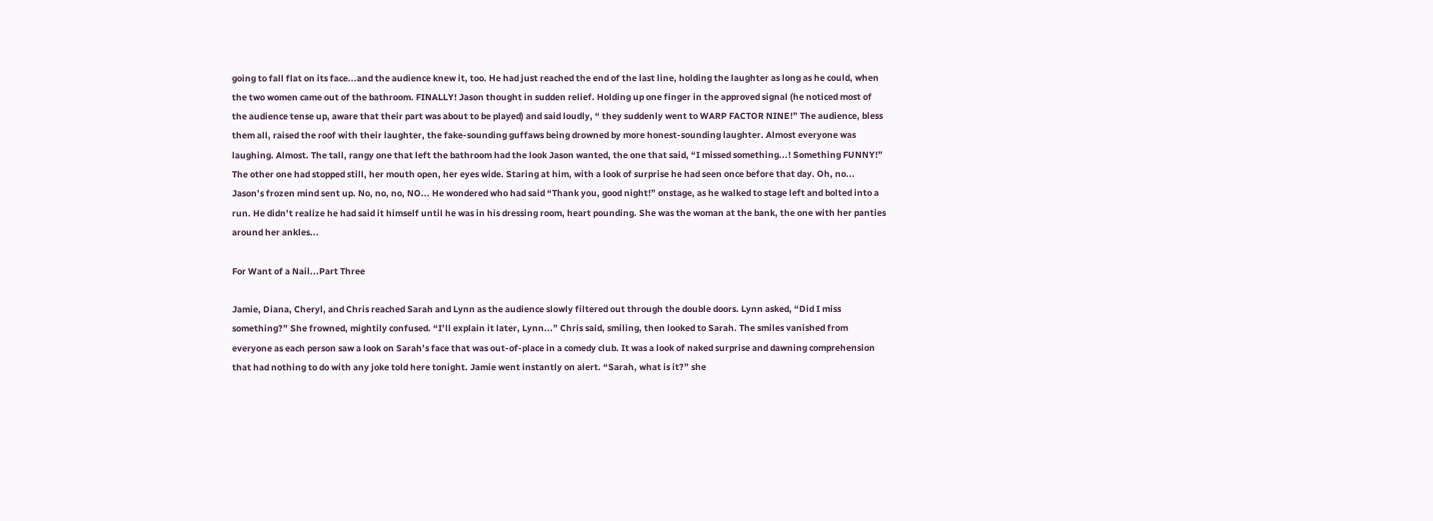going to fall flat on its face...and the audience knew it, too. He had just reached the end of the last line, holding the laughter as long as he could, when the two women came out of the bathroom. FINALLY! Jason thought in sudden relief. Holding up one finger in the approved signal (he noticed most of the audience tense up, aware that their part was about to be played) and said loudly, “ they suddenly went to WARP FACTOR NINE!” The audience, bless them all, raised the roof with their laughter, the fake-sounding guffaws being drowned by more honest-sounding laughter. Almost everyone was laughing. Almost. The tall, rangy one that left the bathroom had the look Jason wanted, the one that said, “I missed something...! Something FUNNY!” The other one had stopped still, her mouth open, her eyes wide. Staring at him, with a look of surprise he had seen once before that day. Oh, no... Jason’s frozen mind sent up. No, no, no, NO... He wondered who had said “Thank you, good night!” onstage, as he walked to stage left and bolted into a run. He didn’t realize he had said it himself until he was in his dressing room, heart pounding. She was the woman at the bank, the one with her panties around her ankles...

For Want of a Nail...Part Three

Jamie, Diana, Cheryl, and Chris reached Sarah and Lynn as the audience slowly filtered out through the double doors. Lynn asked, “Did I miss something?” She frowned, mightily confused. “I’ll explain it later, Lynn...” Chris said, smiling, then looked to Sarah. The smiles vanished from everyone as each person saw a look on Sarah’s face that was out-of-place in a comedy club. It was a look of naked surprise and dawning comprehension that had nothing to do with any joke told here tonight. Jamie went instantly on alert. “Sarah, what is it?” she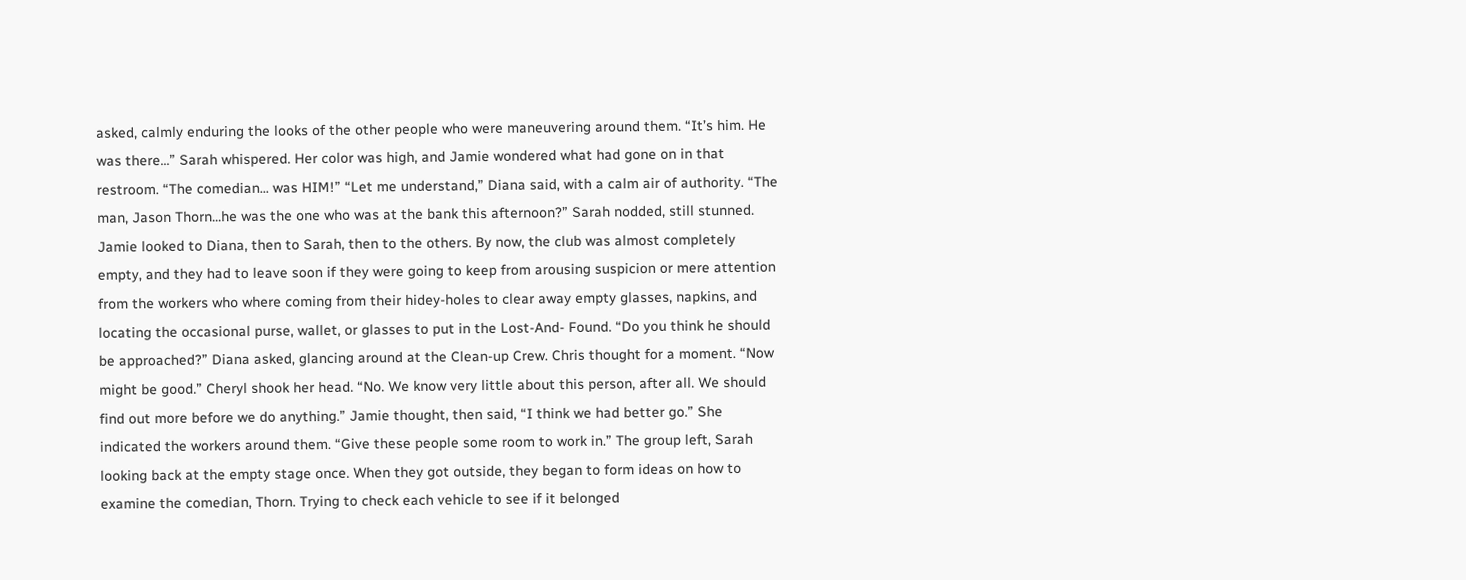asked, calmly enduring the looks of the other people who were maneuvering around them. “It’s him. He was there...” Sarah whispered. Her color was high, and Jamie wondered what had gone on in that restroom. “The comedian... was HIM!” “Let me understand,” Diana said, with a calm air of authority. “The man, Jason Thorn...he was the one who was at the bank this afternoon?” Sarah nodded, still stunned. Jamie looked to Diana, then to Sarah, then to the others. By now, the club was almost completely empty, and they had to leave soon if they were going to keep from arousing suspicion or mere attention from the workers who where coming from their hidey-holes to clear away empty glasses, napkins, and locating the occasional purse, wallet, or glasses to put in the Lost-And- Found. “Do you think he should be approached?” Diana asked, glancing around at the Clean-up Crew. Chris thought for a moment. “Now might be good.” Cheryl shook her head. “No. We know very little about this person, after all. We should find out more before we do anything.” Jamie thought, then said, “I think we had better go.” She indicated the workers around them. “Give these people some room to work in.” The group left, Sarah looking back at the empty stage once. When they got outside, they began to form ideas on how to examine the comedian, Thorn. Trying to check each vehicle to see if it belonged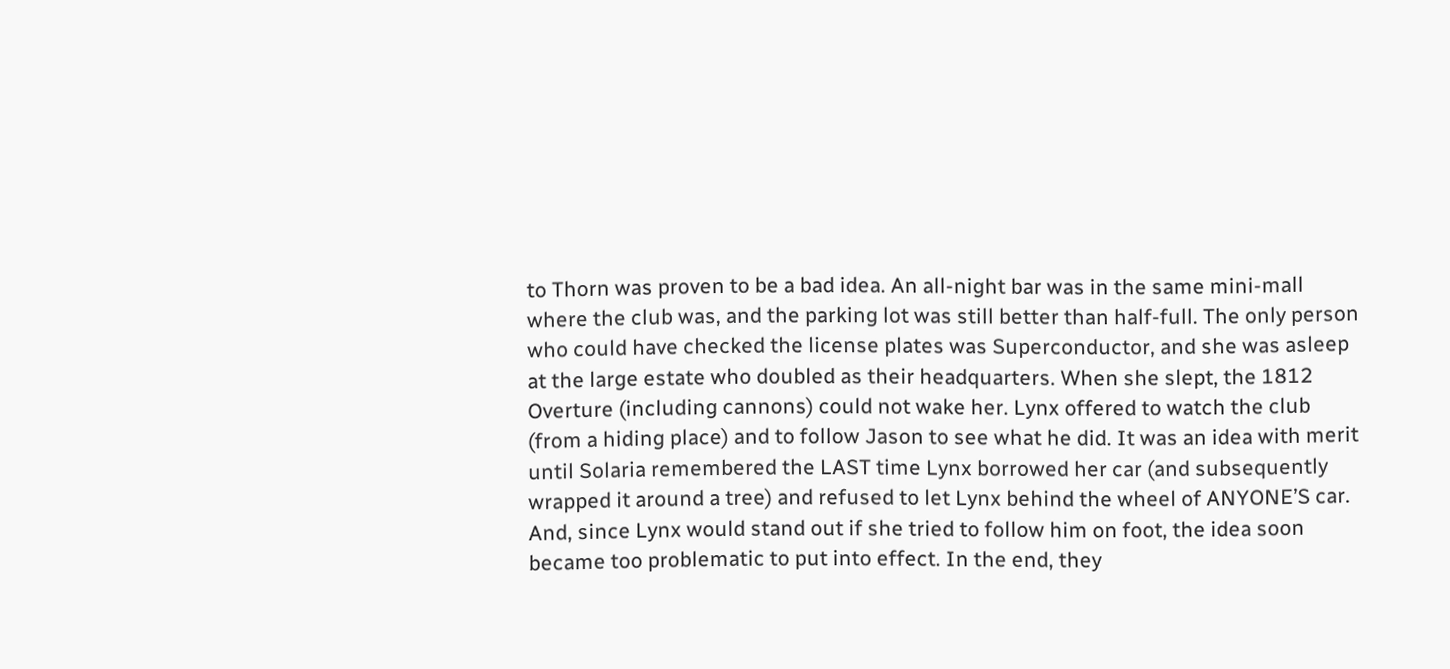to Thorn was proven to be a bad idea. An all-night bar was in the same mini-mall where the club was, and the parking lot was still better than half-full. The only person who could have checked the license plates was Superconductor, and she was asleep at the large estate who doubled as their headquarters. When she slept, the 1812 Overture (including cannons) could not wake her. Lynx offered to watch the club (from a hiding place) and to follow Jason to see what he did. It was an idea with merit until Solaria remembered the LAST time Lynx borrowed her car (and subsequently wrapped it around a tree) and refused to let Lynx behind the wheel of ANYONE’S car. And, since Lynx would stand out if she tried to follow him on foot, the idea soon became too problematic to put into effect. In the end, they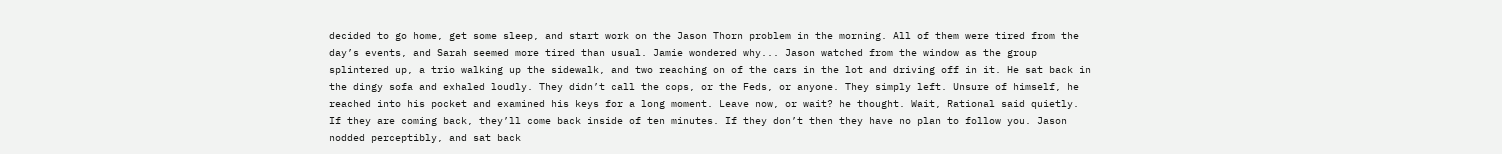decided to go home, get some sleep, and start work on the Jason Thorn problem in the morning. All of them were tired from the day’s events, and Sarah seemed more tired than usual. Jamie wondered why... Jason watched from the window as the group splintered up, a trio walking up the sidewalk, and two reaching on of the cars in the lot and driving off in it. He sat back in the dingy sofa and exhaled loudly. They didn’t call the cops, or the Feds, or anyone. They simply left. Unsure of himself, he reached into his pocket and examined his keys for a long moment. Leave now, or wait? he thought. Wait, Rational said quietly. If they are coming back, they’ll come back inside of ten minutes. If they don’t then they have no plan to follow you. Jason nodded perceptibly, and sat back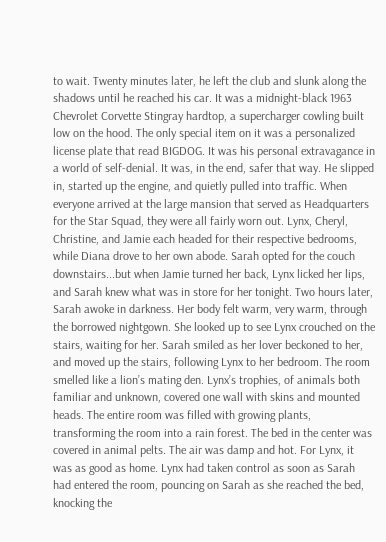to wait. Twenty minutes later, he left the club and slunk along the shadows until he reached his car. It was a midnight-black 1963 Chevrolet Corvette Stingray hardtop, a supercharger cowling built low on the hood. The only special item on it was a personalized license plate that read BIGDOG. It was his personal extravagance in a world of self-denial. It was, in the end, safer that way. He slipped in, started up the engine, and quietly pulled into traffic. When everyone arrived at the large mansion that served as Headquarters for the Star Squad, they were all fairly worn out. Lynx, Cheryl, Christine, and Jamie each headed for their respective bedrooms, while Diana drove to her own abode. Sarah opted for the couch downstairs...but when Jamie turned her back, Lynx licked her lips, and Sarah knew what was in store for her tonight. Two hours later, Sarah awoke in darkness. Her body felt warm, very warm, through the borrowed nightgown. She looked up to see Lynx crouched on the stairs, waiting for her. Sarah smiled as her lover beckoned to her, and moved up the stairs, following Lynx to her bedroom. The room smelled like a lion’s mating den. Lynx’s trophies, of animals both familiar and unknown, covered one wall with skins and mounted heads. The entire room was filled with growing plants, transforming the room into a rain forest. The bed in the center was covered in animal pelts. The air was damp and hot. For Lynx, it was as good as home. Lynx had taken control as soon as Sarah had entered the room, pouncing on Sarah as she reached the bed, knocking the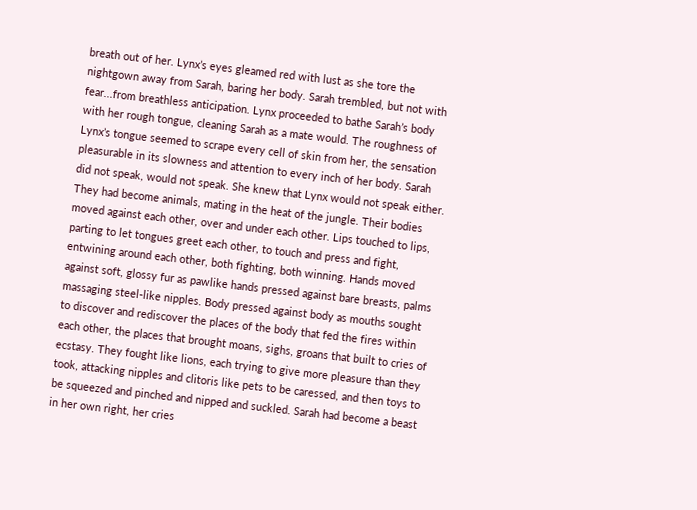breath out of her. Lynx’s eyes gleamed red with lust as she tore the nightgown away from Sarah, baring her body. Sarah trembled, but not with fear...from breathless anticipation. Lynx proceeded to bathe Sarah’s body with her rough tongue, cleaning Sarah as a mate would. The roughness of Lynx’s tongue seemed to scrape every cell of skin from her, the sensation pleasurable in its slowness and attention to every inch of her body. Sarah did not speak, would not speak. She knew that Lynx would not speak either. They had become animals, mating in the heat of the jungle. Their bodies moved against each other, over and under each other. Lips touched to lips, parting to let tongues greet each other, to touch and press and fight, entwining around each other, both fighting, both winning. Hands moved against soft, glossy fur as pawlike hands pressed against bare breasts, palms massaging steel-like nipples. Body pressed against body as mouths sought to discover and rediscover the places of the body that fed the fires within each other, the places that brought moans, sighs, groans that built to cries of ecstasy. They fought like lions, each trying to give more pleasure than they took, attacking nipples and clitoris like pets to be caressed, and then toys to be squeezed and pinched and nipped and suckled. Sarah had become a beast in her own right, her cries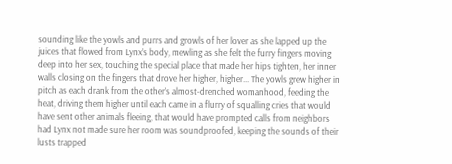sounding like the yowls and purrs and growls of her lover as she lapped up the juices that flowed from Lynx’s body, mewling as she felt the furry fingers moving deep into her sex, touching the special place that made her hips tighten, her inner walls closing on the fingers that drove her higher, higher... The yowls grew higher in pitch as each drank from the other’s almost-drenched womanhood, feeding the heat, driving them higher until each came in a flurry of squalling cries that would have sent other animals fleeing, that would have prompted calls from neighbors had Lynx not made sure her room was soundproofed, keeping the sounds of their lusts trapped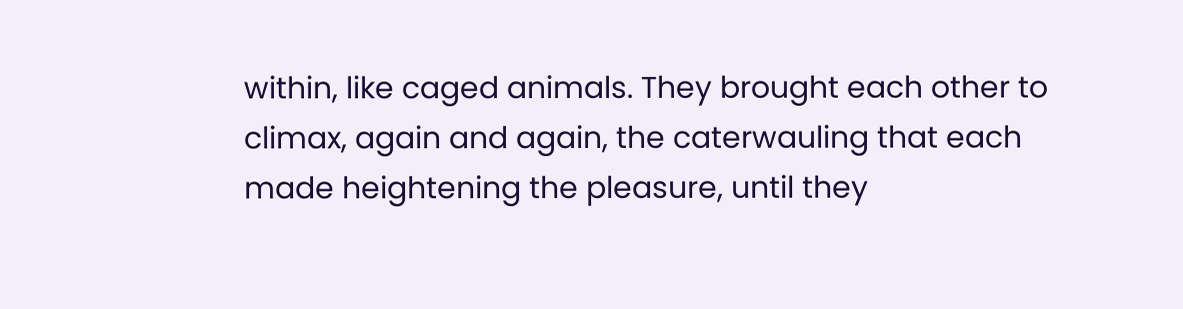within, like caged animals. They brought each other to climax, again and again, the caterwauling that each made heightening the pleasure, until they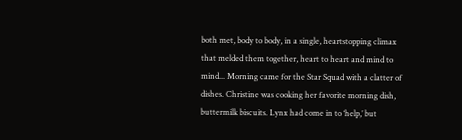both met, body to body, in a single, heartstopping climax that melded them together, heart to heart and mind to mind... Morning came for the Star Squad with a clatter of dishes. Christine was cooking her favorite morning dish, buttermilk biscuits. Lynx had come in to ‘help,’ but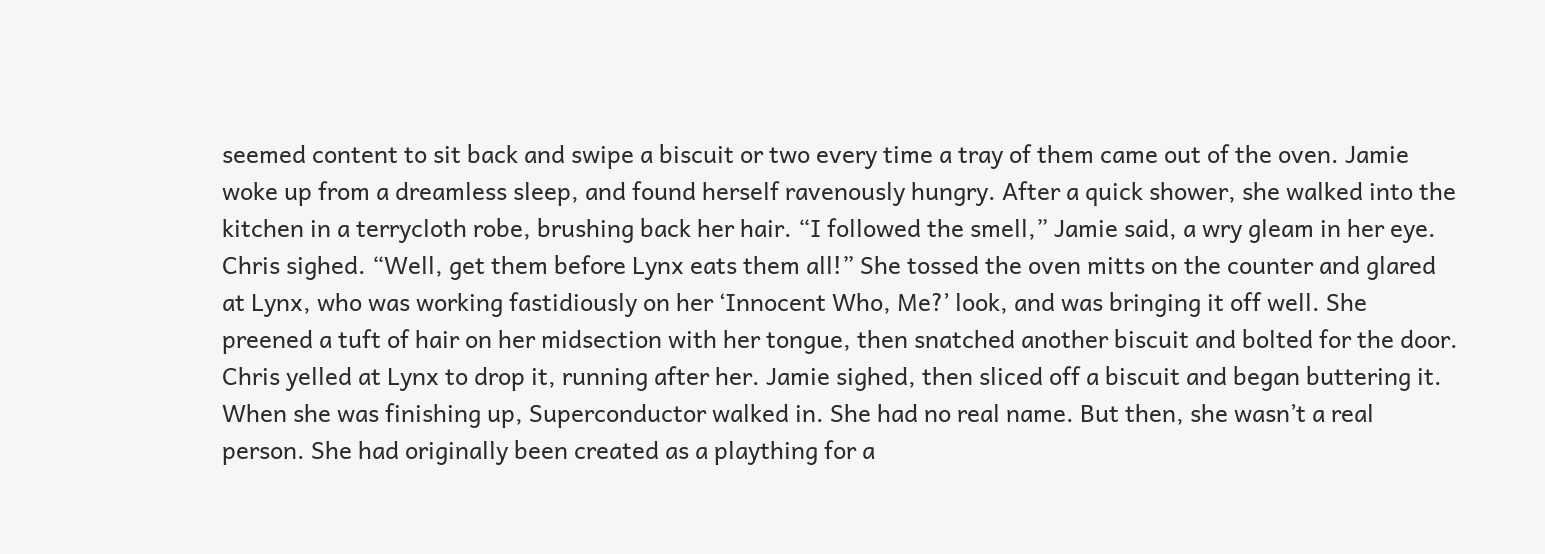seemed content to sit back and swipe a biscuit or two every time a tray of them came out of the oven. Jamie woke up from a dreamless sleep, and found herself ravenously hungry. After a quick shower, she walked into the kitchen in a terrycloth robe, brushing back her hair. “I followed the smell,” Jamie said, a wry gleam in her eye. Chris sighed. “Well, get them before Lynx eats them all!” She tossed the oven mitts on the counter and glared at Lynx, who was working fastidiously on her ‘Innocent Who, Me?’ look, and was bringing it off well. She preened a tuft of hair on her midsection with her tongue, then snatched another biscuit and bolted for the door. Chris yelled at Lynx to drop it, running after her. Jamie sighed, then sliced off a biscuit and began buttering it. When she was finishing up, Superconductor walked in. She had no real name. But then, she wasn’t a real person. She had originally been created as a plaything for a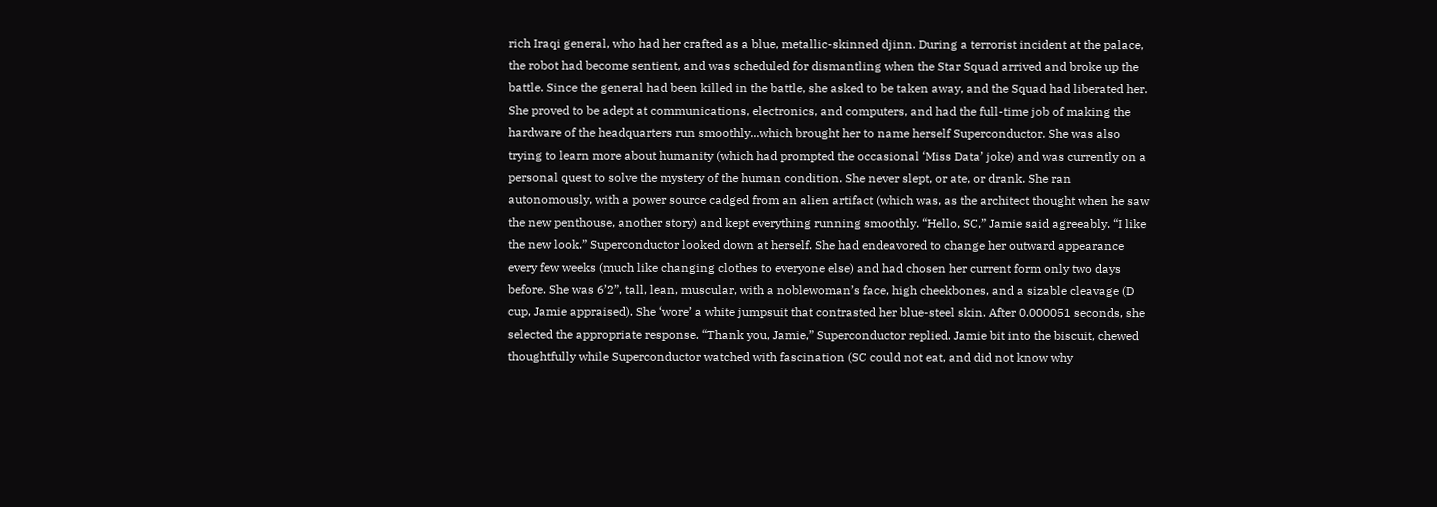rich Iraqi general, who had her crafted as a blue, metallic-skinned djinn. During a terrorist incident at the palace, the robot had become sentient, and was scheduled for dismantling when the Star Squad arrived and broke up the battle. Since the general had been killed in the battle, she asked to be taken away, and the Squad had liberated her. She proved to be adept at communications, electronics, and computers, and had the full-time job of making the hardware of the headquarters run smoothly...which brought her to name herself Superconductor. She was also trying to learn more about humanity (which had prompted the occasional ‘Miss Data’ joke) and was currently on a personal quest to solve the mystery of the human condition. She never slept, or ate, or drank. She ran autonomously, with a power source cadged from an alien artifact (which was, as the architect thought when he saw the new penthouse, another story) and kept everything running smoothly. “Hello, SC,” Jamie said agreeably. “I like the new look.” Superconductor looked down at herself. She had endeavored to change her outward appearance every few weeks (much like changing clothes to everyone else) and had chosen her current form only two days before. She was 6’2”, tall, lean, muscular, with a noblewoman’s face, high cheekbones, and a sizable cleavage (D cup, Jamie appraised). She ‘wore’ a white jumpsuit that contrasted her blue-steel skin. After 0.000051 seconds, she selected the appropriate response. “Thank you, Jamie,” Superconductor replied. Jamie bit into the biscuit, chewed thoughtfully while Superconductor watched with fascination (SC could not eat, and did not know why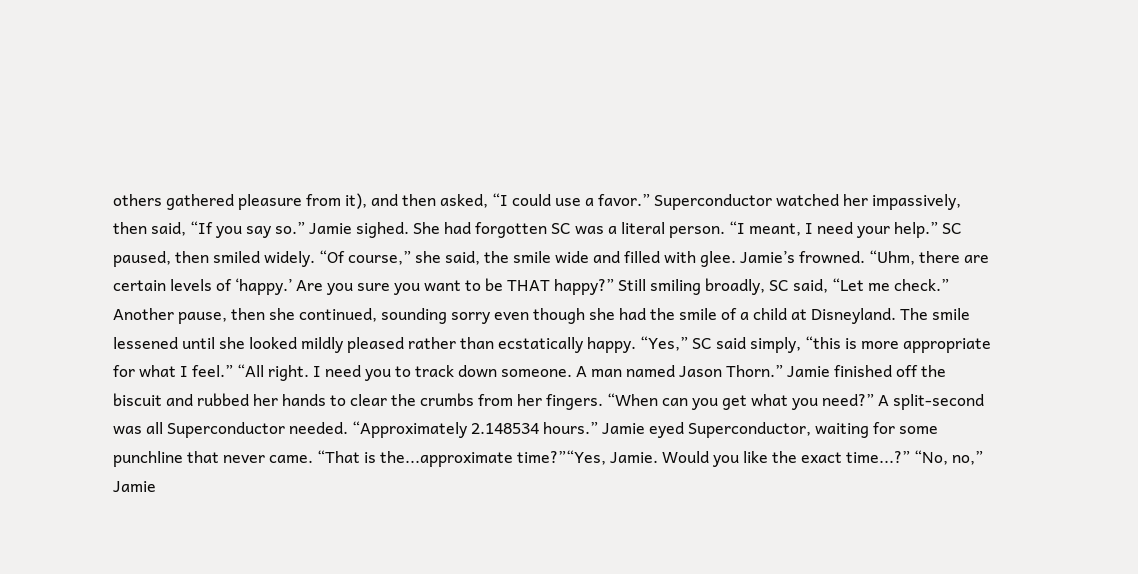others gathered pleasure from it), and then asked, “I could use a favor.” Superconductor watched her impassively, then said, “If you say so.” Jamie sighed. She had forgotten SC was a literal person. “I meant, I need your help.” SC paused, then smiled widely. “Of course,” she said, the smile wide and filled with glee. Jamie’s frowned. “Uhm, there are certain levels of ‘happy.’ Are you sure you want to be THAT happy?” Still smiling broadly, SC said, “Let me check.” Another pause, then she continued, sounding sorry even though she had the smile of a child at Disneyland. The smile lessened until she looked mildly pleased rather than ecstatically happy. “Yes,” SC said simply, “this is more appropriate for what I feel.” “All right. I need you to track down someone. A man named Jason Thorn.” Jamie finished off the biscuit and rubbed her hands to clear the crumbs from her fingers. “When can you get what you need?” A split-second was all Superconductor needed. “Approximately 2.148534 hours.” Jamie eyed Superconductor, waiting for some punchline that never came. “That is the...approximate time?”“Yes, Jamie. Would you like the exact time...?” “No, no,” Jamie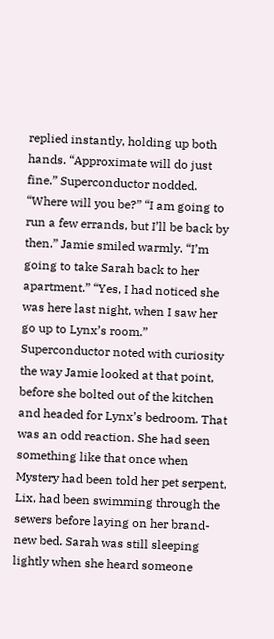replied instantly, holding up both hands. “Approximate will do just fine.” Superconductor nodded. “Where will you be?” “I am going to run a few errands, but I’ll be back by then.” Jamie smiled warmly. “I’m going to take Sarah back to her apartment.” “Yes, I had noticed she was here last night, when I saw her go up to Lynx’s room.” Superconductor noted with curiosity the way Jamie looked at that point, before she bolted out of the kitchen and headed for Lynx’s bedroom. That was an odd reaction. She had seen something like that once when Mystery had been told her pet serpent, Lix, had been swimming through the sewers before laying on her brand-new bed. Sarah was still sleeping lightly when she heard someone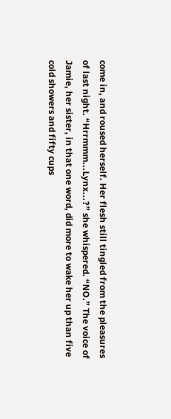come in, and roused herself. Her flesh still tingled from the pleasures of last night. “Hrrmmm...Lynx...?” she whispered. “NO.” The voice of Jamie, her sister, in that one word, did more to wake her up than five cold showers and fifty cups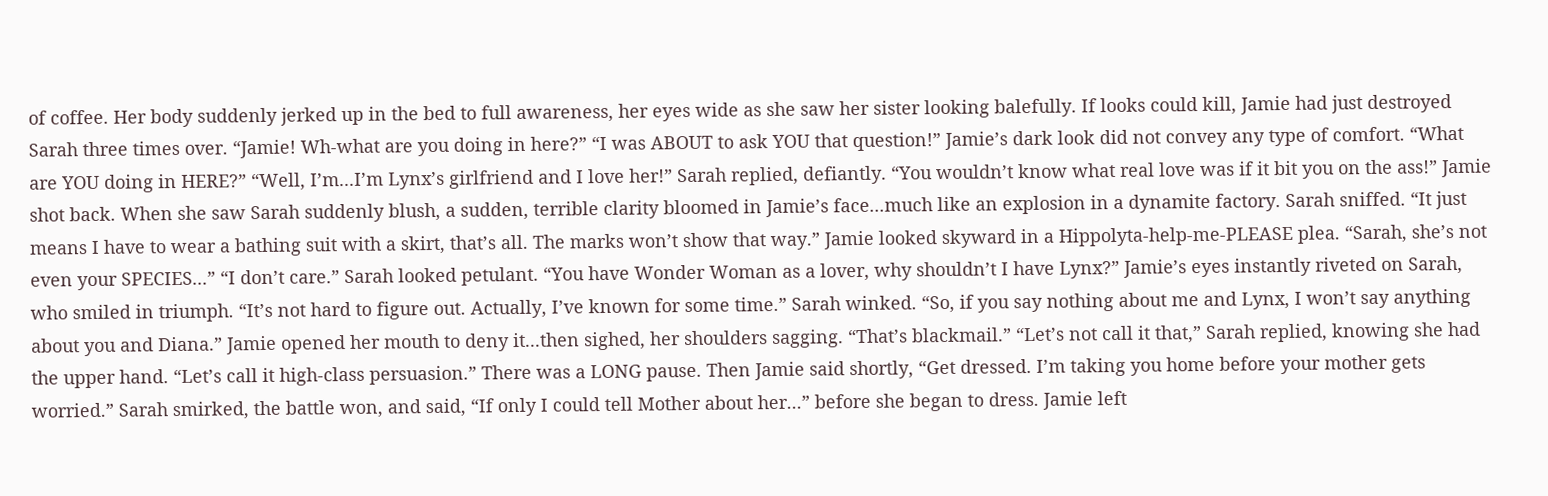of coffee. Her body suddenly jerked up in the bed to full awareness, her eyes wide as she saw her sister looking balefully. If looks could kill, Jamie had just destroyed Sarah three times over. “Jamie! Wh-what are you doing in here?” “I was ABOUT to ask YOU that question!” Jamie’s dark look did not convey any type of comfort. “What are YOU doing in HERE?” “Well, I’m...I’m Lynx’s girlfriend and I love her!” Sarah replied, defiantly. “You wouldn’t know what real love was if it bit you on the ass!” Jamie shot back. When she saw Sarah suddenly blush, a sudden, terrible clarity bloomed in Jamie’s face...much like an explosion in a dynamite factory. Sarah sniffed. “It just means I have to wear a bathing suit with a skirt, that’s all. The marks won’t show that way.” Jamie looked skyward in a Hippolyta-help-me-PLEASE plea. “Sarah, she’s not even your SPECIES...” “I don’t care.” Sarah looked petulant. “You have Wonder Woman as a lover, why shouldn’t I have Lynx?” Jamie’s eyes instantly riveted on Sarah, who smiled in triumph. “It’s not hard to figure out. Actually, I’ve known for some time.” Sarah winked. “So, if you say nothing about me and Lynx, I won’t say anything about you and Diana.” Jamie opened her mouth to deny it...then sighed, her shoulders sagging. “That’s blackmail.” “Let’s not call it that,” Sarah replied, knowing she had the upper hand. “Let’s call it high-class persuasion.” There was a LONG pause. Then Jamie said shortly, “Get dressed. I’m taking you home before your mother gets worried.” Sarah smirked, the battle won, and said, “If only I could tell Mother about her...” before she began to dress. Jamie left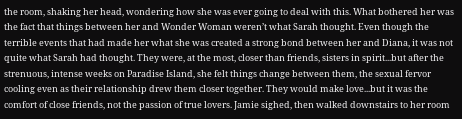the room, shaking her head, wondering how she was ever going to deal with this. What bothered her was the fact that things between her and Wonder Woman weren’t what Sarah thought. Even though the terrible events that had made her what she was created a strong bond between her and Diana, it was not quite what Sarah had thought. They were, at the most, closer than friends, sisters in spirit...but after the strenuous, intense weeks on Paradise Island, she felt things change between them, the sexual fervor cooling even as their relationship drew them closer together. They would make love...but it was the comfort of close friends, not the passion of true lovers. Jamie sighed, then walked downstairs to her room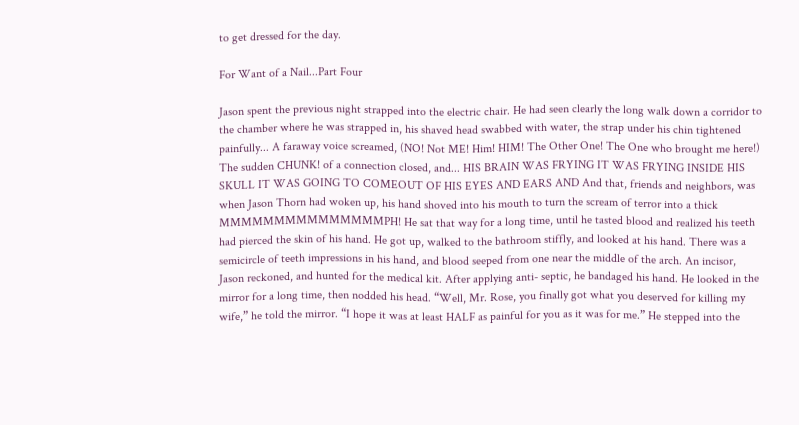to get dressed for the day.

For Want of a Nail...Part Four

Jason spent the previous night strapped into the electric chair. He had seen clearly the long walk down a corridor to the chamber where he was strapped in, his shaved head swabbed with water, the strap under his chin tightened painfully... A faraway voice screamed, (NO! Not ME! Him! HIM! The Other One! The One who brought me here!) The sudden CHUNK! of a connection closed, and... HIS BRAIN WAS FRYING IT WAS FRYING INSIDE HIS SKULL IT WAS GOING TO COMEOUT OF HIS EYES AND EARS AND And that, friends and neighbors, was when Jason Thorn had woken up, his hand shoved into his mouth to turn the scream of terror into a thick MMMMMMMMMMMMMMMPH! He sat that way for a long time, until he tasted blood and realized his teeth had pierced the skin of his hand. He got up, walked to the bathroom stiffly, and looked at his hand. There was a semicircle of teeth impressions in his hand, and blood seeped from one near the middle of the arch. An incisor, Jason reckoned, and hunted for the medical kit. After applying anti- septic, he bandaged his hand. He looked in the mirror for a long time, then nodded his head. “Well, Mr. Rose, you finally got what you deserved for killing my wife,” he told the mirror. “I hope it was at least HALF as painful for you as it was for me.” He stepped into the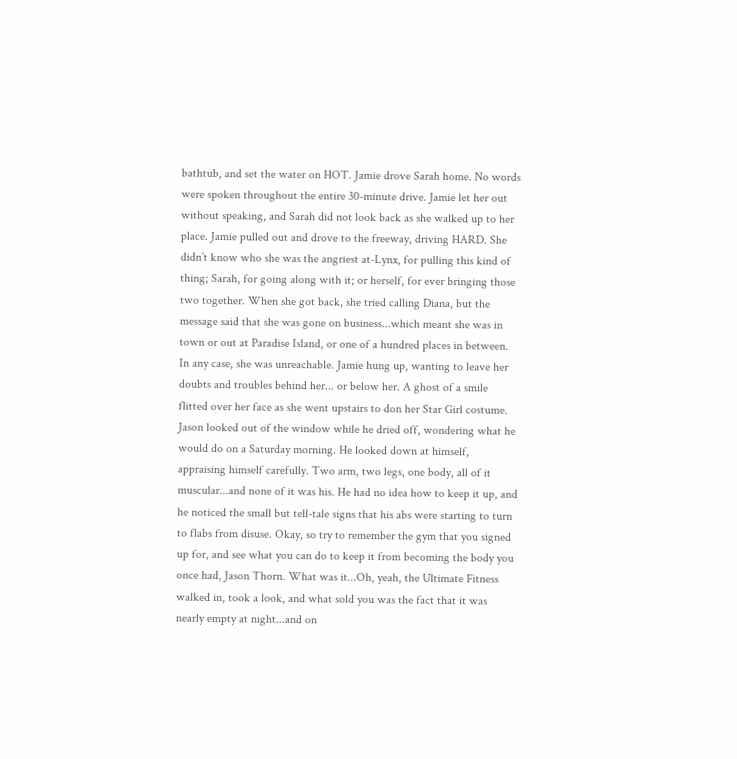bathtub, and set the water on HOT. Jamie drove Sarah home. No words were spoken throughout the entire 30-minute drive. Jamie let her out without speaking, and Sarah did not look back as she walked up to her place. Jamie pulled out and drove to the freeway, driving HARD. She didn’t know who she was the angriest at-Lynx, for pulling this kind of thing; Sarah, for going along with it; or herself, for ever bringing those two together. When she got back, she tried calling Diana, but the message said that she was gone on business...which meant she was in town or out at Paradise Island, or one of a hundred places in between. In any case, she was unreachable. Jamie hung up, wanting to leave her doubts and troubles behind her... or below her. A ghost of a smile flitted over her face as she went upstairs to don her Star Girl costume. Jason looked out of the window while he dried off, wondering what he would do on a Saturday morning. He looked down at himself, appraising himself carefully. Two arm, two legs, one body, all of it muscular...and none of it was his. He had no idea how to keep it up, and he noticed the small but tell-tale signs that his abs were starting to turn to flabs from disuse. Okay, so try to remember the gym that you signed up for, and see what you can do to keep it from becoming the body you once had, Jason Thorn. What was it...Oh, yeah, the Ultimate Fitness walked in, took a look, and what sold you was the fact that it was nearly empty at night...and on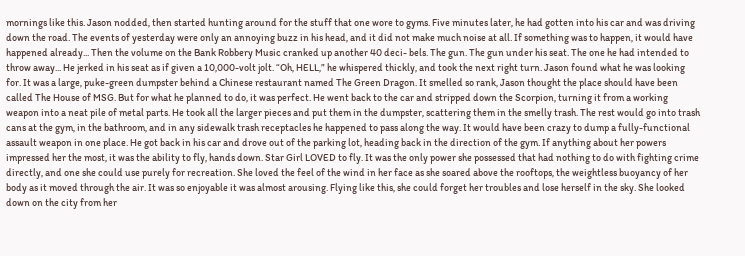mornings like this. Jason nodded, then started hunting around for the stuff that one wore to gyms. Five minutes later, he had gotten into his car and was driving down the road. The events of yesterday were only an annoying buzz in his head, and it did not make much noise at all. If something was to happen, it would have happened already... Then the volume on the Bank Robbery Music cranked up another 40 deci- bels. The gun. The gun under his seat. The one he had intended to throw away... He jerked in his seat as if given a 10,000-volt jolt. “Oh, HELL,” he whispered thickly, and took the next right turn. Jason found what he was looking for. It was a large, puke-green dumpster behind a Chinese restaurant named The Green Dragon. It smelled so rank, Jason thought the place should have been called The House of MSG. But for what he planned to do, it was perfect. He went back to the car and stripped down the Scorpion, turning it from a working weapon into a neat pile of metal parts. He took all the larger pieces and put them in the dumpster, scattering them in the smelly trash. The rest would go into trash cans at the gym, in the bathroom, and in any sidewalk trash receptacles he happened to pass along the way. It would have been crazy to dump a fully-functional assault weapon in one place. He got back in his car and drove out of the parking lot, heading back in the direction of the gym. If anything about her powers impressed her the most, it was the ability to fly, hands down. Star Girl LOVED to fly. It was the only power she possessed that had nothing to do with fighting crime directly, and one she could use purely for recreation. She loved the feel of the wind in her face as she soared above the rooftops, the weightless buoyancy of her body as it moved through the air. It was so enjoyable it was almost arousing. Flying like this, she could forget her troubles and lose herself in the sky. She looked down on the city from her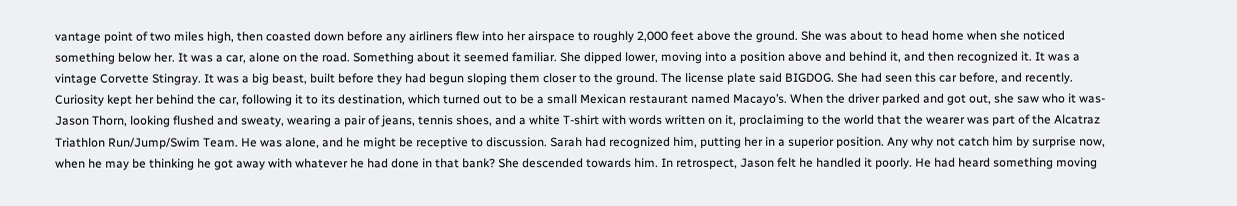vantage point of two miles high, then coasted down before any airliners flew into her airspace to roughly 2,000 feet above the ground. She was about to head home when she noticed something below her. It was a car, alone on the road. Something about it seemed familiar. She dipped lower, moving into a position above and behind it, and then recognized it. It was a vintage Corvette Stingray. It was a big beast, built before they had begun sloping them closer to the ground. The license plate said BIGDOG. She had seen this car before, and recently. Curiosity kept her behind the car, following it to its destination, which turned out to be a small Mexican restaurant named Macayo’s. When the driver parked and got out, she saw who it was-Jason Thorn, looking flushed and sweaty, wearing a pair of jeans, tennis shoes, and a white T-shirt with words written on it, proclaiming to the world that the wearer was part of the Alcatraz Triathlon Run/Jump/Swim Team. He was alone, and he might be receptive to discussion. Sarah had recognized him, putting her in a superior position. Any why not catch him by surprise now, when he may be thinking he got away with whatever he had done in that bank? She descended towards him. In retrospect, Jason felt he handled it poorly. He had heard something moving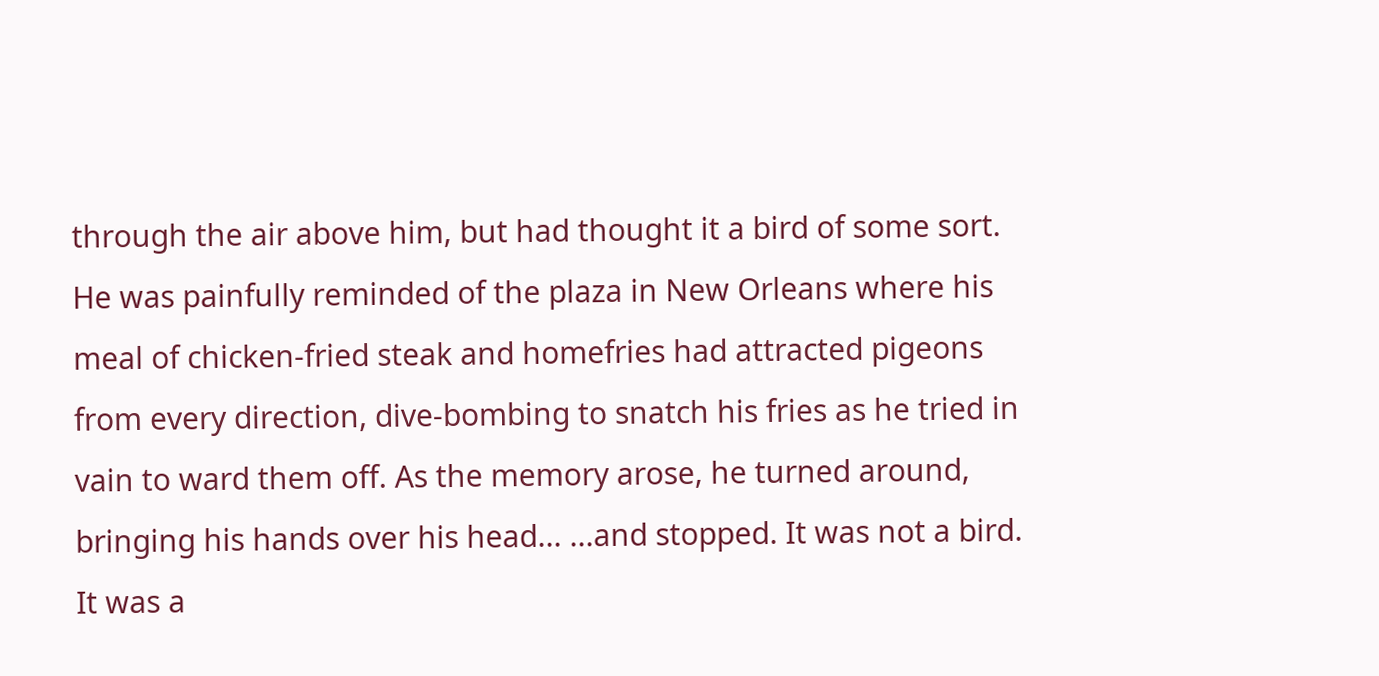through the air above him, but had thought it a bird of some sort. He was painfully reminded of the plaza in New Orleans where his meal of chicken-fried steak and homefries had attracted pigeons from every direction, dive-bombing to snatch his fries as he tried in vain to ward them off. As the memory arose, he turned around, bringing his hands over his head... ...and stopped. It was not a bird. It was a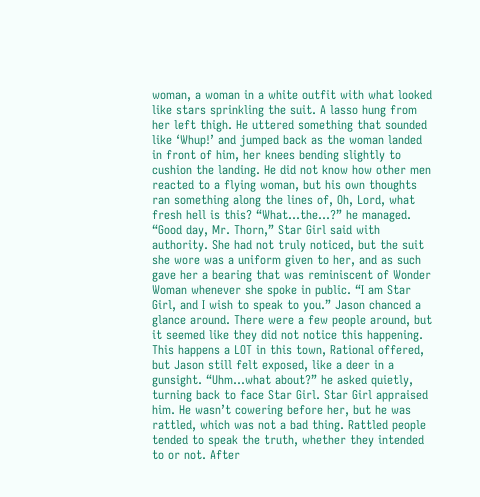woman, a woman in a white outfit with what looked like stars sprinkling the suit. A lasso hung from her left thigh. He uttered something that sounded like ‘Whup!’ and jumped back as the woman landed in front of him, her knees bending slightly to cushion the landing. He did not know how other men reacted to a flying woman, but his own thoughts ran something along the lines of, Oh, Lord, what fresh hell is this? “What...the...?” he managed. “Good day, Mr. Thorn,” Star Girl said with authority. She had not truly noticed, but the suit she wore was a uniform given to her, and as such gave her a bearing that was reminiscent of Wonder Woman whenever she spoke in public. “I am Star Girl, and I wish to speak to you.” Jason chanced a glance around. There were a few people around, but it seemed like they did not notice this happening. This happens a LOT in this town, Rational offered, but Jason still felt exposed, like a deer in a gunsight. “Uhm...what about?” he asked quietly, turning back to face Star Girl. Star Girl appraised him. He wasn’t cowering before her, but he was rattled, which was not a bad thing. Rattled people tended to speak the truth, whether they intended to or not. After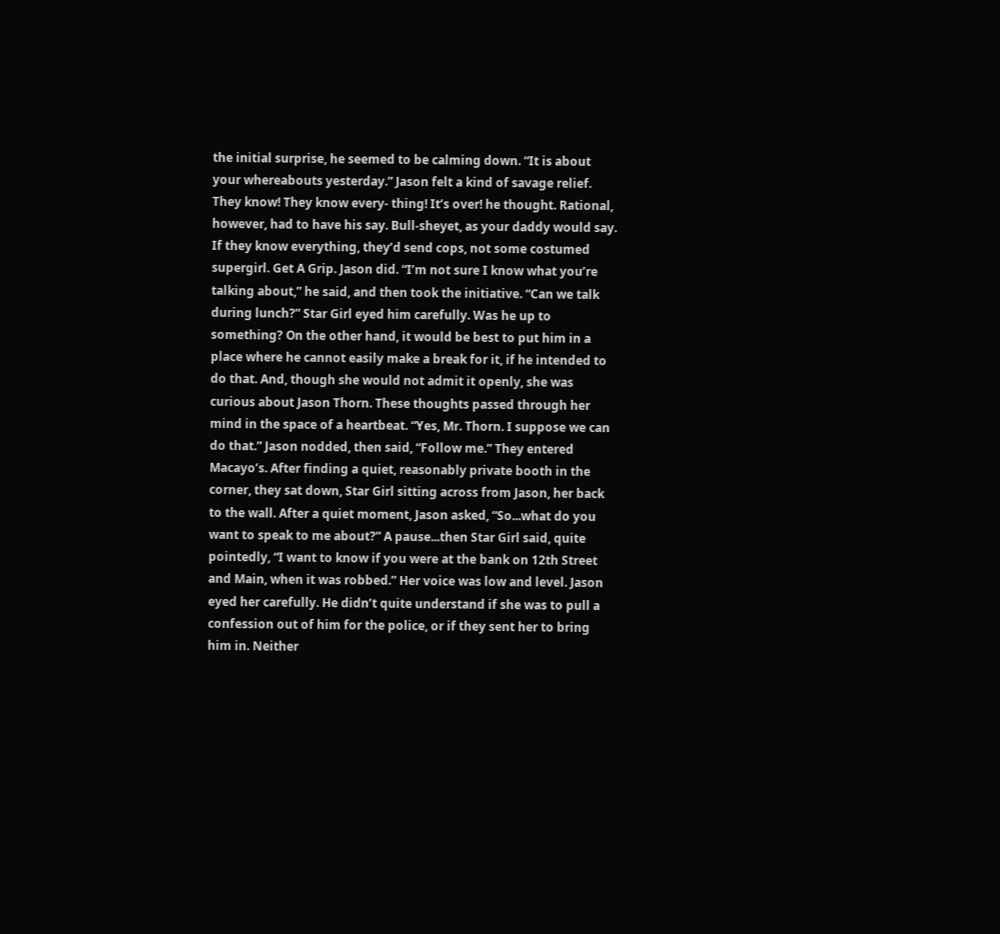the initial surprise, he seemed to be calming down. “It is about your whereabouts yesterday.” Jason felt a kind of savage relief. They know! They know every- thing! It’s over! he thought. Rational, however, had to have his say. Bull-sheyet, as your daddy would say. If they know everything, they’d send cops, not some costumed supergirl. Get A Grip. Jason did. “I’m not sure I know what you’re talking about,” he said, and then took the initiative. “Can we talk during lunch?” Star Girl eyed him carefully. Was he up to something? On the other hand, it would be best to put him in a place where he cannot easily make a break for it, if he intended to do that. And, though she would not admit it openly, she was curious about Jason Thorn. These thoughts passed through her mind in the space of a heartbeat. “Yes, Mr. Thorn. I suppose we can do that.” Jason nodded, then said, “Follow me.” They entered Macayo’s. After finding a quiet, reasonably private booth in the corner, they sat down, Star Girl sitting across from Jason, her back to the wall. After a quiet moment, Jason asked, “So...what do you want to speak to me about?” A pause...then Star Girl said, quite pointedly, “I want to know if you were at the bank on 12th Street and Main, when it was robbed.” Her voice was low and level. Jason eyed her carefully. He didn’t quite understand if she was to pull a confession out of him for the police, or if they sent her to bring him in. Neither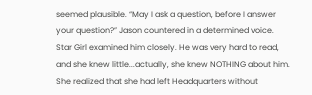seemed plausible. “May I ask a question, before I answer your question?” Jason countered in a determined voice. Star Girl examined him closely. He was very hard to read, and she knew little...actually, she knew NOTHING about him. She realized that she had left Headquarters without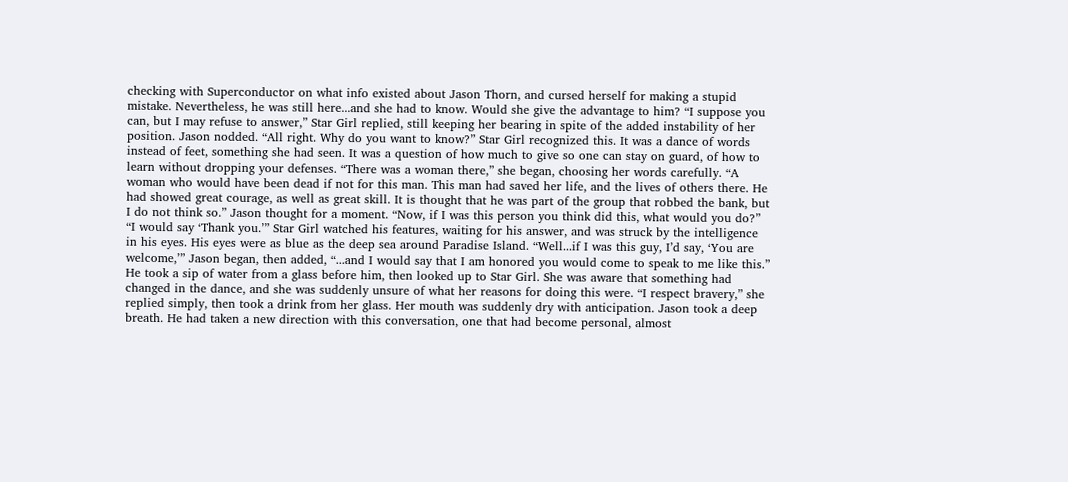checking with Superconductor on what info existed about Jason Thorn, and cursed herself for making a stupid mistake. Nevertheless, he was still here...and she had to know. Would she give the advantage to him? “I suppose you can, but I may refuse to answer,” Star Girl replied, still keeping her bearing in spite of the added instability of her position. Jason nodded. “All right. Why do you want to know?” Star Girl recognized this. It was a dance of words instead of feet, something she had seen. It was a question of how much to give so one can stay on guard, of how to learn without dropping your defenses. “There was a woman there,” she began, choosing her words carefully. “A woman who would have been dead if not for this man. This man had saved her life, and the lives of others there. He had showed great courage, as well as great skill. It is thought that he was part of the group that robbed the bank, but I do not think so.” Jason thought for a moment. “Now, if I was this person you think did this, what would you do?” “I would say ‘Thank you.’” Star Girl watched his features, waiting for his answer, and was struck by the intelligence in his eyes. His eyes were as blue as the deep sea around Paradise Island. “Well...if I was this guy, I’d say, ‘You are welcome,’” Jason began, then added, “...and I would say that I am honored you would come to speak to me like this.” He took a sip of water from a glass before him, then looked up to Star Girl. She was aware that something had changed in the dance, and she was suddenly unsure of what her reasons for doing this were. “I respect bravery,” she replied simply, then took a drink from her glass. Her mouth was suddenly dry with anticipation. Jason took a deep breath. He had taken a new direction with this conversation, one that had become personal, almost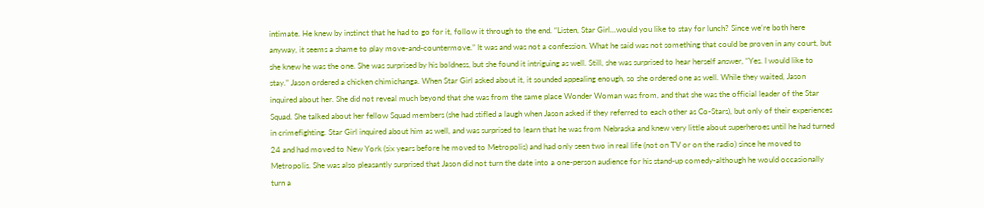intimate. He knew by instinct that he had to go for it, follow it through to the end. “Listen, Star Girl...would you like to stay for lunch? Since we’re both here anyway, it seems a shame to play move-and-countermove.” It was and was not a confession. What he said was not something that could be proven in any court, but she knew he was the one. She was surprised by his boldness, but she found it intriguing as well. Still, she was surprised to hear herself answer, “Yes. I would like to stay.” Jason ordered a chicken chimichanga. When Star Girl asked about it, it sounded appealing enough, so she ordered one as well. While they waited, Jason inquired about her. She did not reveal much beyond that she was from the same place Wonder Woman was from, and that she was the official leader of the Star Squad. She talked about her fellow Squad members (she had stifled a laugh when Jason asked if they referred to each other as Co-Stars), but only of their experiences in crimefighting. Star Girl inquired about him as well, and was surprised to learn that he was from Nebraska and knew very little about superheroes until he had turned 24 and had moved to New York (six years before he moved to Metropolis) and had only seen two in real life (not on TV or on the radio) since he moved to Metropolis. She was also pleasantly surprised that Jason did not turn the date into a one-person audience for his stand-up comedy-although he would occasionally turn a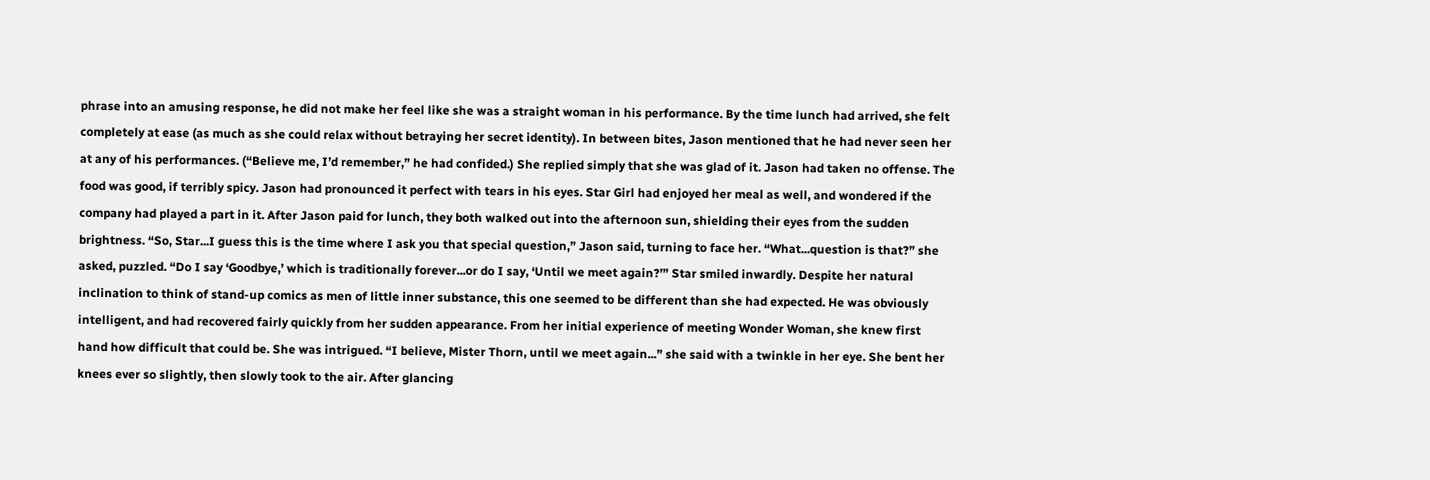phrase into an amusing response, he did not make her feel like she was a straight woman in his performance. By the time lunch had arrived, she felt completely at ease (as much as she could relax without betraying her secret identity). In between bites, Jason mentioned that he had never seen her at any of his performances. (“Believe me, I’d remember,” he had confided.) She replied simply that she was glad of it. Jason had taken no offense. The food was good, if terribly spicy. Jason had pronounced it perfect with tears in his eyes. Star Girl had enjoyed her meal as well, and wondered if the company had played a part in it. After Jason paid for lunch, they both walked out into the afternoon sun, shielding their eyes from the sudden brightness. “So, Star...I guess this is the time where I ask you that special question,” Jason said, turning to face her. “What...question is that?” she asked, puzzled. “Do I say ‘Goodbye,’ which is traditionally forever...or do I say, ‘Until we meet again?’” Star smiled inwardly. Despite her natural inclination to think of stand-up comics as men of little inner substance, this one seemed to be different than she had expected. He was obviously intelligent, and had recovered fairly quickly from her sudden appearance. From her initial experience of meeting Wonder Woman, she knew first hand how difficult that could be. She was intrigued. “I believe, Mister Thorn, until we meet again...” she said with a twinkle in her eye. She bent her knees ever so slightly, then slowly took to the air. After glancing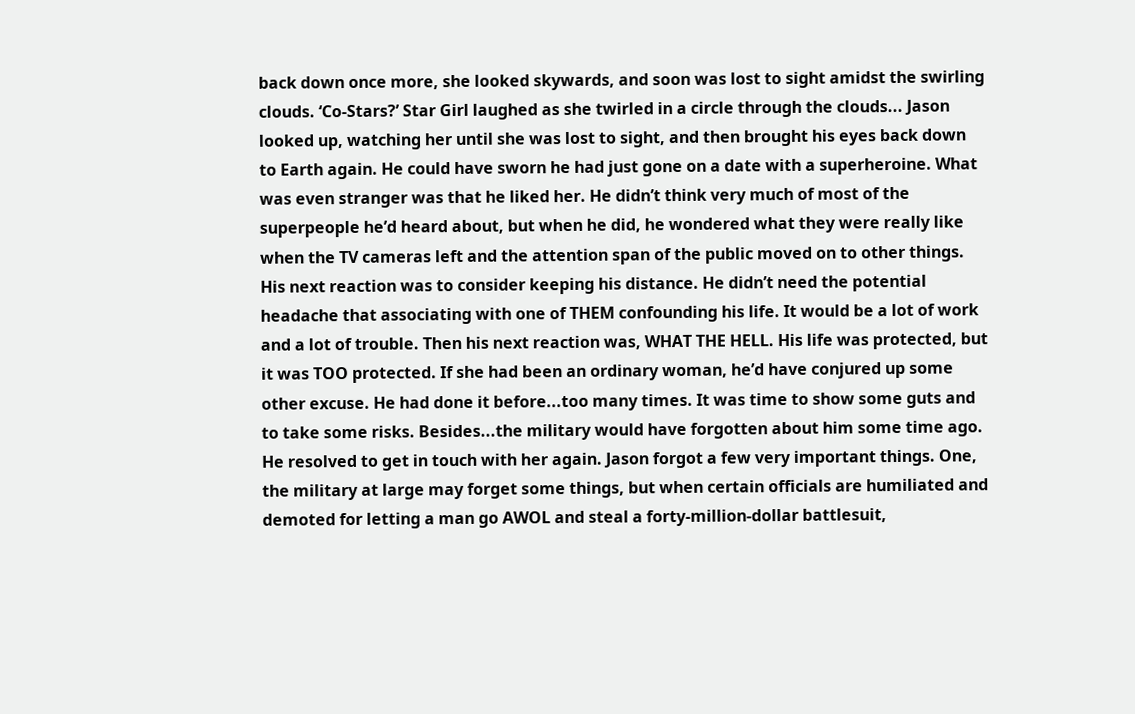back down once more, she looked skywards, and soon was lost to sight amidst the swirling clouds. ‘Co-Stars?’ Star Girl laughed as she twirled in a circle through the clouds... Jason looked up, watching her until she was lost to sight, and then brought his eyes back down to Earth again. He could have sworn he had just gone on a date with a superheroine. What was even stranger was that he liked her. He didn’t think very much of most of the superpeople he’d heard about, but when he did, he wondered what they were really like when the TV cameras left and the attention span of the public moved on to other things. His next reaction was to consider keeping his distance. He didn’t need the potential headache that associating with one of THEM confounding his life. It would be a lot of work and a lot of trouble. Then his next reaction was, WHAT THE HELL. His life was protected, but it was TOO protected. If she had been an ordinary woman, he’d have conjured up some other excuse. He had done it before...too many times. It was time to show some guts and to take some risks. Besides...the military would have forgotten about him some time ago. He resolved to get in touch with her again. Jason forgot a few very important things. One, the military at large may forget some things, but when certain officials are humiliated and demoted for letting a man go AWOL and steal a forty-million-dollar battlesuit,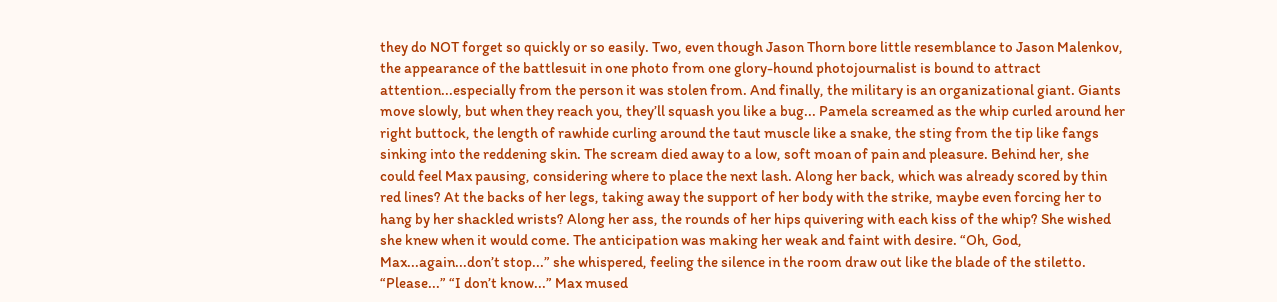they do NOT forget so quickly or so easily. Two, even though Jason Thorn bore little resemblance to Jason Malenkov, the appearance of the battlesuit in one photo from one glory-hound photojournalist is bound to attract attention...especially from the person it was stolen from. And finally, the military is an organizational giant. Giants move slowly, but when they reach you, they’ll squash you like a bug... Pamela screamed as the whip curled around her right buttock, the length of rawhide curling around the taut muscle like a snake, the sting from the tip like fangs sinking into the reddening skin. The scream died away to a low, soft moan of pain and pleasure. Behind her, she could feel Max pausing, considering where to place the next lash. Along her back, which was already scored by thin red lines? At the backs of her legs, taking away the support of her body with the strike, maybe even forcing her to hang by her shackled wrists? Along her ass, the rounds of her hips quivering with each kiss of the whip? She wished she knew when it would come. The anticipation was making her weak and faint with desire. “Oh, God, Max...again...don’t stop...” she whispered, feeling the silence in the room draw out like the blade of the stiletto. “Please...” “I don’t know...” Max mused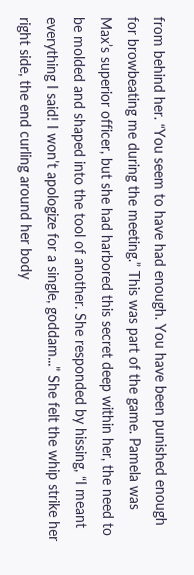from behind her. “You seem to have had enough. You have been punished enough for browbeating me during the meeting.” This was part of the game. Pamela was Max’s superior officer, but she had harbored this secret deep within her, the need to be molded and shaped into the tool of another. She responded by hissing, “I meant everything I said! I won’t apologize for a single, goddam...” She felt the whip strike her right side, the end curling around her body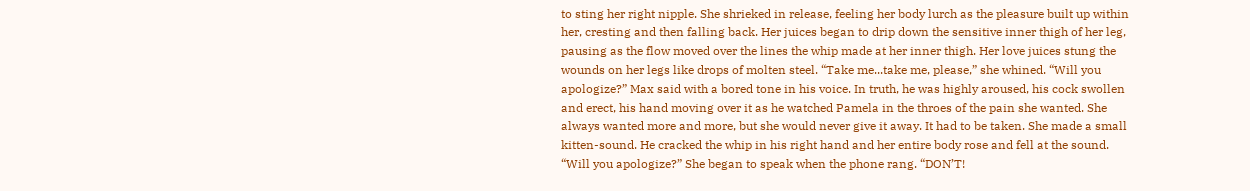to sting her right nipple. She shrieked in release, feeling her body lurch as the pleasure built up within her, cresting and then falling back. Her juices began to drip down the sensitive inner thigh of her leg, pausing as the flow moved over the lines the whip made at her inner thigh. Her love juices stung the wounds on her legs like drops of molten steel. “Take me...take me, please,” she whined. “Will you apologize?” Max said with a bored tone in his voice. In truth, he was highly aroused, his cock swollen and erect, his hand moving over it as he watched Pamela in the throes of the pain she wanted. She always wanted more and more, but she would never give it away. It had to be taken. She made a small kitten-sound. He cracked the whip in his right hand and her entire body rose and fell at the sound. “Will you apologize?” She began to speak when the phone rang. “DON’T!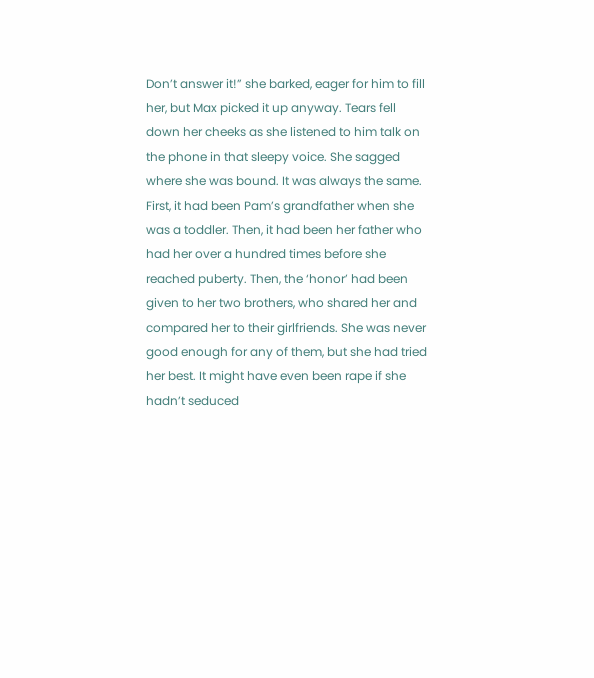Don’t answer it!” she barked, eager for him to fill her, but Max picked it up anyway. Tears fell down her cheeks as she listened to him talk on the phone in that sleepy voice. She sagged where she was bound. It was always the same. First, it had been Pam’s grandfather when she was a toddler. Then, it had been her father who had her over a hundred times before she reached puberty. Then, the ‘honor’ had been given to her two brothers, who shared her and compared her to their girlfriends. She was never good enough for any of them, but she had tried her best. It might have even been rape if she hadn’t seduced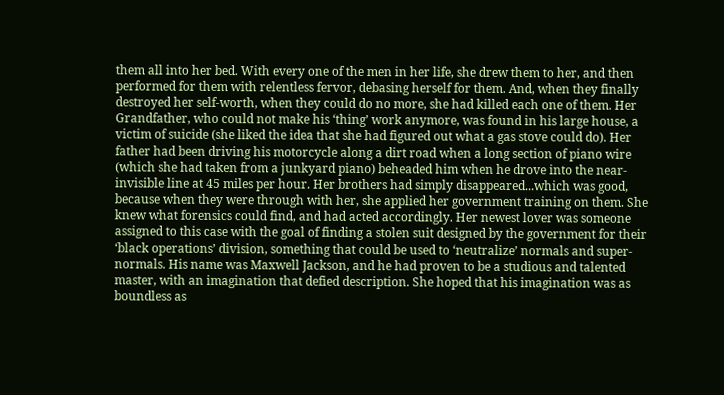them all into her bed. With every one of the men in her life, she drew them to her, and then performed for them with relentless fervor, debasing herself for them. And, when they finally destroyed her self-worth, when they could do no more, she had killed each one of them. Her Grandfather, who could not make his ‘thing’ work anymore, was found in his large house, a victim of suicide (she liked the idea that she had figured out what a gas stove could do). Her father had been driving his motorcycle along a dirt road when a long section of piano wire (which she had taken from a junkyard piano) beheaded him when he drove into the near-invisible line at 45 miles per hour. Her brothers had simply disappeared...which was good, because when they were through with her, she applied her government training on them. She knew what forensics could find, and had acted accordingly. Her newest lover was someone assigned to this case with the goal of finding a stolen suit designed by the government for their ‘black operations’ division, something that could be used to ‘neutralize’ normals and super-normals. His name was Maxwell Jackson, and he had proven to be a studious and talented master, with an imagination that defied description. She hoped that his imagination was as boundless as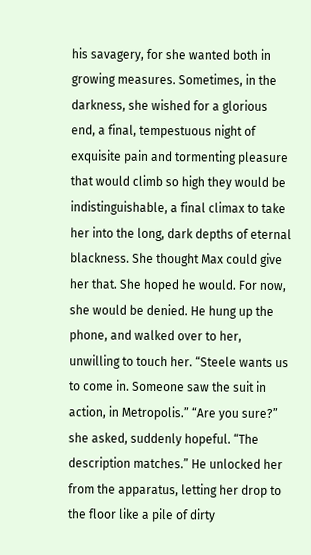his savagery, for she wanted both in growing measures. Sometimes, in the darkness, she wished for a glorious end, a final, tempestuous night of exquisite pain and tormenting pleasure that would climb so high they would be indistinguishable, a final climax to take her into the long, dark depths of eternal blackness. She thought Max could give her that. She hoped he would. For now, she would be denied. He hung up the phone, and walked over to her, unwilling to touch her. “Steele wants us to come in. Someone saw the suit in action, in Metropolis.” “Are you sure?” she asked, suddenly hopeful. “The description matches.” He unlocked her from the apparatus, letting her drop to the floor like a pile of dirty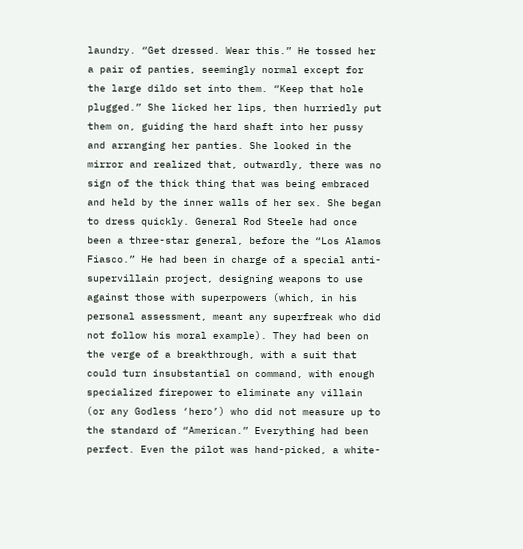laundry. “Get dressed. Wear this.” He tossed her a pair of panties, seemingly normal except for the large dildo set into them. “Keep that hole plugged.” She licked her lips, then hurriedly put them on, guiding the hard shaft into her pussy and arranging her panties. She looked in the mirror and realized that, outwardly, there was no sign of the thick thing that was being embraced and held by the inner walls of her sex. She began to dress quickly. General Rod Steele had once been a three-star general, before the “Los Alamos Fiasco.” He had been in charge of a special anti-supervillain project, designing weapons to use against those with superpowers (which, in his personal assessment, meant any superfreak who did not follow his moral example). They had been on the verge of a breakthrough, with a suit that could turn insubstantial on command, with enough specialized firepower to eliminate any villain (or any Godless ‘hero’) who did not measure up to the standard of “American.” Everything had been perfect. Even the pilot was hand-picked, a white-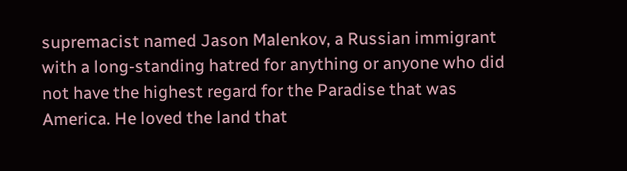supremacist named Jason Malenkov, a Russian immigrant with a long-standing hatred for anything or anyone who did not have the highest regard for the Paradise that was America. He loved the land that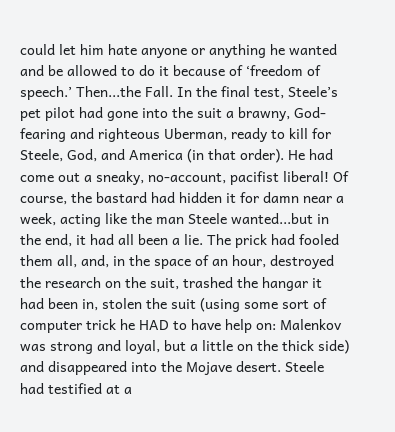could let him hate anyone or anything he wanted and be allowed to do it because of ‘freedom of speech.’ Then...the Fall. In the final test, Steele’s pet pilot had gone into the suit a brawny, God-fearing and righteous Uberman, ready to kill for Steele, God, and America (in that order). He had come out a sneaky, no-account, pacifist liberal! Of course, the bastard had hidden it for damn near a week, acting like the man Steele wanted...but in the end, it had all been a lie. The prick had fooled them all, and, in the space of an hour, destroyed the research on the suit, trashed the hangar it had been in, stolen the suit (using some sort of computer trick he HAD to have help on: Malenkov was strong and loyal, but a little on the thick side) and disappeared into the Mojave desert. Steele had testified at a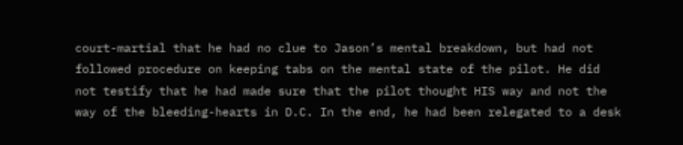court-martial that he had no clue to Jason’s mental breakdown, but had not followed procedure on keeping tabs on the mental state of the pilot. He did not testify that he had made sure that the pilot thought HIS way and not the way of the bleeding-hearts in D.C. In the end, he had been relegated to a desk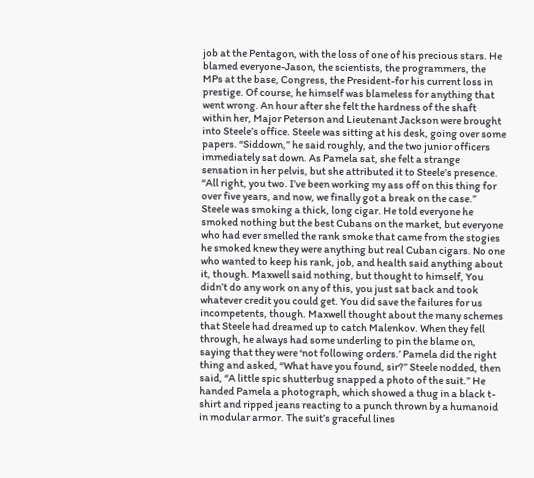job at the Pentagon, with the loss of one of his precious stars. He blamed everyone-Jason, the scientists, the programmers, the MPs at the base, Congress, the President-for his current loss in prestige. Of course, he himself was blameless for anything that went wrong. An hour after she felt the hardness of the shaft within her, Major Peterson and Lieutenant Jackson were brought into Steele’s office. Steele was sitting at his desk, going over some papers. “Siddown,” he said roughly, and the two junior officers immediately sat down. As Pamela sat, she felt a strange sensation in her pelvis, but she attributed it to Steele’s presence. “All right, you two. I’ve been working my ass off on this thing for over five years, and now, we finally got a break on the case.” Steele was smoking a thick, long cigar. He told everyone he smoked nothing but the best Cubans on the market, but everyone who had ever smelled the rank smoke that came from the stogies he smoked knew they were anything but real Cuban cigars. No one who wanted to keep his rank, job, and health said anything about it, though. Maxwell said nothing, but thought to himself, You didn’t do any work on any of this, you just sat back and took whatever credit you could get. You did save the failures for us incompetents, though. Maxwell thought about the many schemes that Steele had dreamed up to catch Malenkov. When they fell through, he always had some underling to pin the blame on, saying that they were ‘not following orders.’ Pamela did the right thing and asked, “What have you found, sir?” Steele nodded, then said, “A little spic shutterbug snapped a photo of the suit.” He handed Pamela a photograph, which showed a thug in a black t-shirt and ripped jeans reacting to a punch thrown by a humanoid in modular armor. The suit’s graceful lines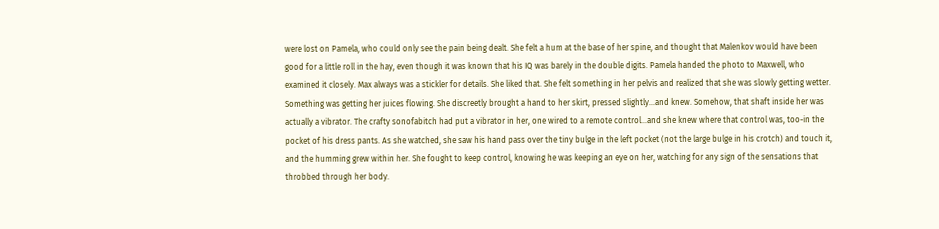were lost on Pamela, who could only see the pain being dealt. She felt a hum at the base of her spine, and thought that Malenkov would have been good for a little roll in the hay, even though it was known that his IQ was barely in the double digits. Pamela handed the photo to Maxwell, who examined it closely. Max always was a stickler for details. She liked that. She felt something in her pelvis and realized that she was slowly getting wetter. Something was getting her juices flowing. She discreetly brought a hand to her skirt, pressed slightly...and knew. Somehow, that shaft inside her was actually a vibrator. The crafty sonofabitch had put a vibrator in her, one wired to a remote control...and she knew where that control was, too-in the pocket of his dress pants. As she watched, she saw his hand pass over the tiny bulge in the left pocket (not the large bulge in his crotch) and touch it, and the humming grew within her. She fought to keep control, knowing he was keeping an eye on her, watching for any sign of the sensations that throbbed through her body.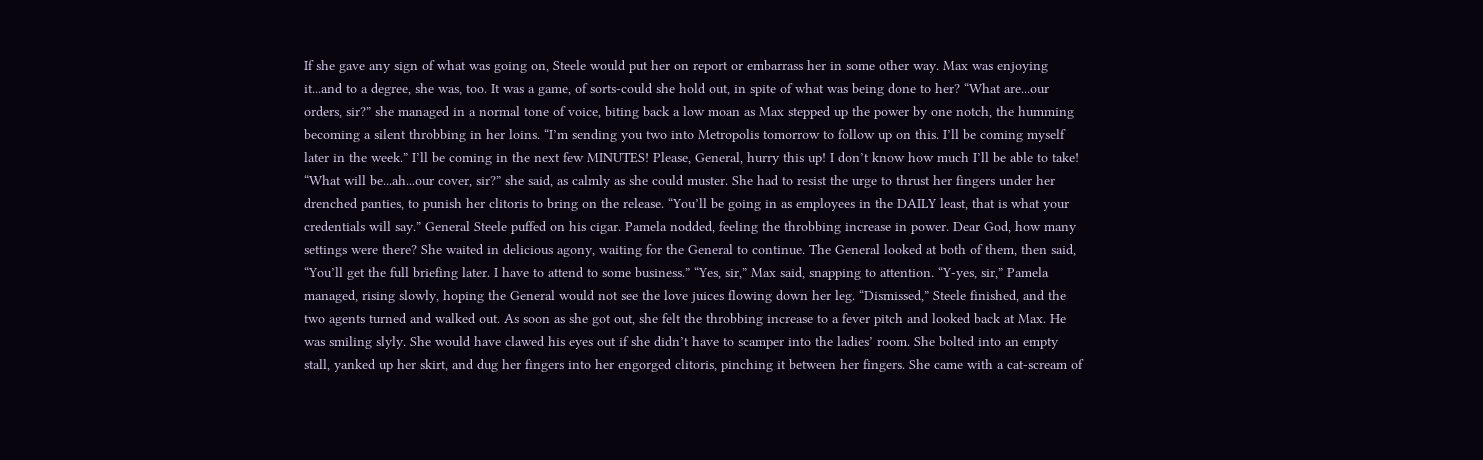If she gave any sign of what was going on, Steele would put her on report or embarrass her in some other way. Max was enjoying it...and to a degree, she was, too. It was a game, of sorts-could she hold out, in spite of what was being done to her? “What are...our orders, sir?” she managed in a normal tone of voice, biting back a low moan as Max stepped up the power by one notch, the humming becoming a silent throbbing in her loins. “I’m sending you two into Metropolis tomorrow to follow up on this. I’ll be coming myself later in the week.” I’ll be coming in the next few MINUTES! Please, General, hurry this up! I don’t know how much I’ll be able to take! “What will be...ah...our cover, sir?” she said, as calmly as she could muster. She had to resist the urge to thrust her fingers under her drenched panties, to punish her clitoris to bring on the release. “You’ll be going in as employees in the DAILY least, that is what your credentials will say.” General Steele puffed on his cigar. Pamela nodded, feeling the throbbing increase in power. Dear God, how many settings were there? She waited in delicious agony, waiting for the General to continue. The General looked at both of them, then said, “You’ll get the full briefing later. I have to attend to some business.” “Yes, sir,” Max said, snapping to attention. “Y-yes, sir,” Pamela managed, rising slowly, hoping the General would not see the love juices flowing down her leg. “Dismissed,” Steele finished, and the two agents turned and walked out. As soon as she got out, she felt the throbbing increase to a fever pitch and looked back at Max. He was smiling slyly. She would have clawed his eyes out if she didn’t have to scamper into the ladies’ room. She bolted into an empty stall, yanked up her skirt, and dug her fingers into her engorged clitoris, pinching it between her fingers. She came with a cat-scream of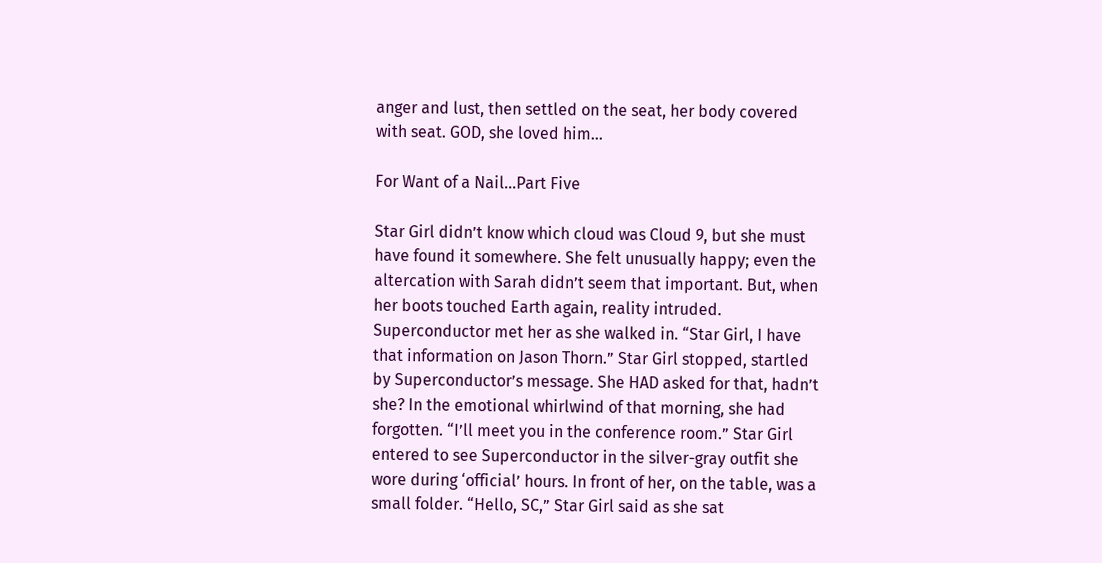anger and lust, then settled on the seat, her body covered with seat. GOD, she loved him...

For Want of a Nail...Part Five

Star Girl didn’t know which cloud was Cloud 9, but she must have found it somewhere. She felt unusually happy; even the altercation with Sarah didn’t seem that important. But, when her boots touched Earth again, reality intruded. Superconductor met her as she walked in. “Star Girl, I have that information on Jason Thorn.” Star Girl stopped, startled by Superconductor’s message. She HAD asked for that, hadn’t she? In the emotional whirlwind of that morning, she had forgotten. “I’ll meet you in the conference room.” Star Girl entered to see Superconductor in the silver-gray outfit she wore during ‘official’ hours. In front of her, on the table, was a small folder. “Hello, SC,” Star Girl said as she sat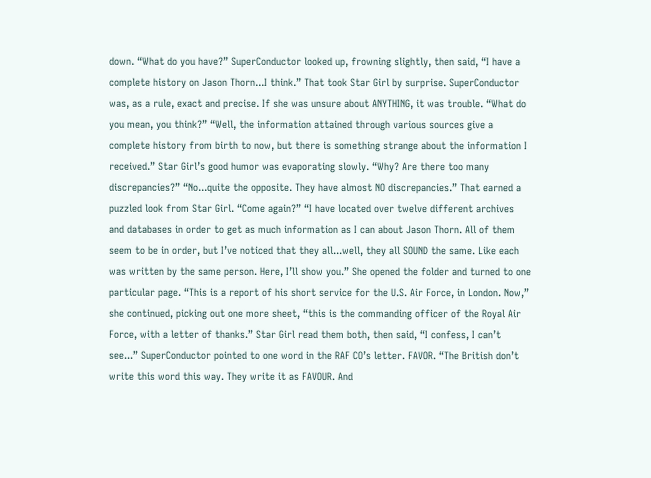down. “What do you have?” SuperConductor looked up, frowning slightly, then said, “I have a complete history on Jason Thorn...I think.” That took Star Girl by surprise. SuperConductor was, as a rule, exact and precise. If she was unsure about ANYTHING, it was trouble. “What do you mean, you think?” “Well, the information attained through various sources give a complete history from birth to now, but there is something strange about the information I received.” Star Girl’s good humor was evaporating slowly. “Why? Are there too many discrepancies?” “No...quite the opposite. They have almost NO discrepancies.” That earned a puzzled look from Star Girl. “Come again?” “I have located over twelve different archives and databases in order to get as much information as I can about Jason Thorn. All of them seem to be in order, but I’ve noticed that they all...well, they all SOUND the same. Like each was written by the same person. Here, I’ll show you.” She opened the folder and turned to one particular page. “This is a report of his short service for the U.S. Air Force, in London. Now,” she continued, picking out one more sheet, “this is the commanding officer of the Royal Air Force, with a letter of thanks.” Star Girl read them both, then said, “I confess, I can’t see...” SuperConductor pointed to one word in the RAF CO’s letter. FAVOR. “The British don’t write this word this way. They write it as FAVOUR. And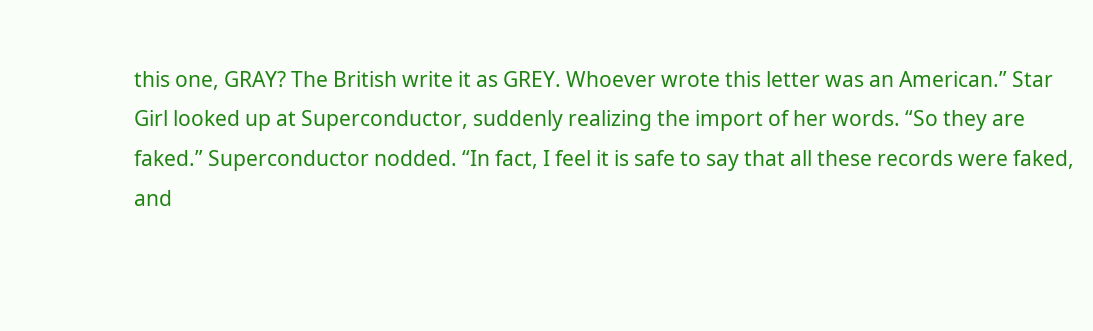this one, GRAY? The British write it as GREY. Whoever wrote this letter was an American.” Star Girl looked up at Superconductor, suddenly realizing the import of her words. “So they are faked.” Superconductor nodded. “In fact, I feel it is safe to say that all these records were faked, and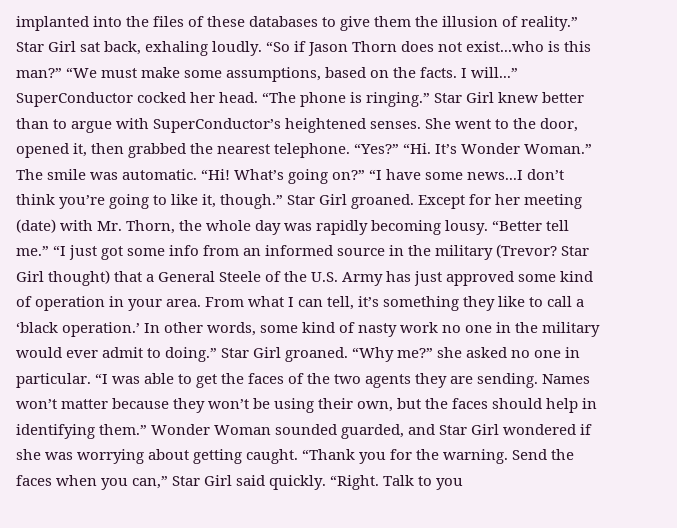implanted into the files of these databases to give them the illusion of reality.” Star Girl sat back, exhaling loudly. “So if Jason Thorn does not exist...who is this man?” “We must make some assumptions, based on the facts. I will...” SuperConductor cocked her head. “The phone is ringing.” Star Girl knew better than to argue with SuperConductor’s heightened senses. She went to the door, opened it, then grabbed the nearest telephone. “Yes?” “Hi. It’s Wonder Woman.” The smile was automatic. “Hi! What’s going on?” “I have some news...I don’t think you’re going to like it, though.” Star Girl groaned. Except for her meeting (date) with Mr. Thorn, the whole day was rapidly becoming lousy. “Better tell me.” “I just got some info from an informed source in the military (Trevor? Star Girl thought) that a General Steele of the U.S. Army has just approved some kind of operation in your area. From what I can tell, it’s something they like to call a ‘black operation.’ In other words, some kind of nasty work no one in the military would ever admit to doing.” Star Girl groaned. “Why me?” she asked no one in particular. “I was able to get the faces of the two agents they are sending. Names won’t matter because they won’t be using their own, but the faces should help in identifying them.” Wonder Woman sounded guarded, and Star Girl wondered if she was worrying about getting caught. “Thank you for the warning. Send the faces when you can,” Star Girl said quickly. “Right. Talk to you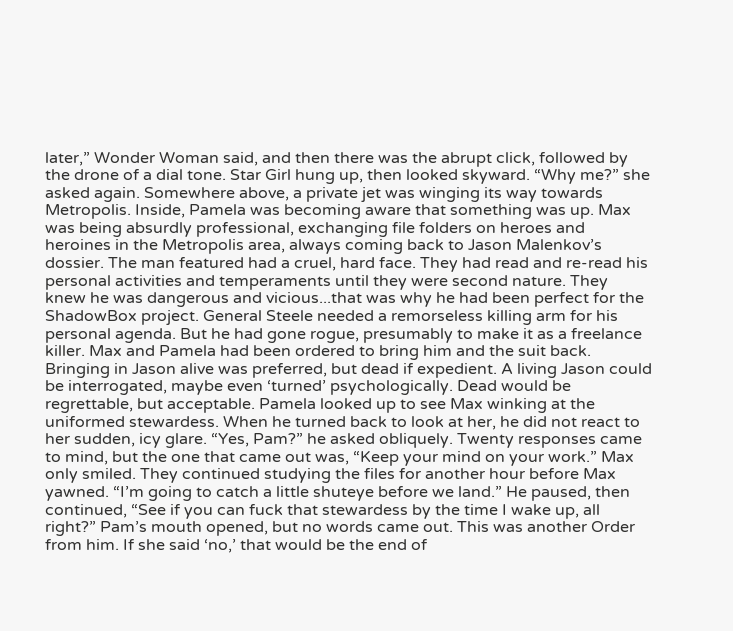later,” Wonder Woman said, and then there was the abrupt click, followed by the drone of a dial tone. Star Girl hung up, then looked skyward. “Why me?” she asked again. Somewhere above, a private jet was winging its way towards Metropolis. Inside, Pamela was becoming aware that something was up. Max was being absurdly professional, exchanging file folders on heroes and heroines in the Metropolis area, always coming back to Jason Malenkov’s dossier. The man featured had a cruel, hard face. They had read and re-read his personal activities and temperaments until they were second nature. They knew he was dangerous and vicious...that was why he had been perfect for the ShadowBox project. General Steele needed a remorseless killing arm for his personal agenda. But he had gone rogue, presumably to make it as a freelance killer. Max and Pamela had been ordered to bring him and the suit back. Bringing in Jason alive was preferred, but dead if expedient. A living Jason could be interrogated, maybe even ‘turned’ psychologically. Dead would be regrettable, but acceptable. Pamela looked up to see Max winking at the uniformed stewardess. When he turned back to look at her, he did not react to her sudden, icy glare. “Yes, Pam?” he asked obliquely. Twenty responses came to mind, but the one that came out was, “Keep your mind on your work.” Max only smiled. They continued studying the files for another hour before Max yawned. “I’m going to catch a little shuteye before we land.” He paused, then continued, “See if you can fuck that stewardess by the time I wake up, all right?” Pam’s mouth opened, but no words came out. This was another Order from him. If she said ‘no,’ that would be the end of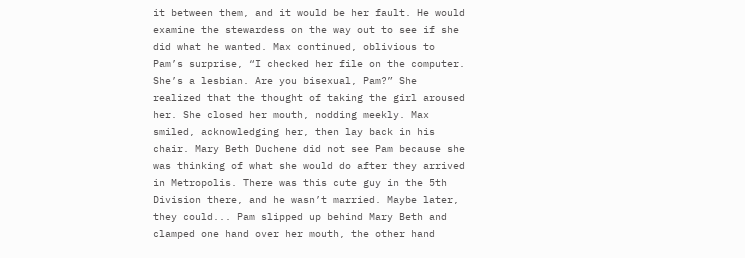it between them, and it would be her fault. He would examine the stewardess on the way out to see if she did what he wanted. Max continued, oblivious to Pam’s surprise, “I checked her file on the computer. She’s a lesbian. Are you bisexual, Pam?” She realized that the thought of taking the girl aroused her. She closed her mouth, nodding meekly. Max smiled, acknowledging her, then lay back in his chair. Mary Beth Duchene did not see Pam because she was thinking of what she would do after they arrived in Metropolis. There was this cute guy in the 5th Division there, and he wasn’t married. Maybe later, they could... Pam slipped up behind Mary Beth and clamped one hand over her mouth, the other hand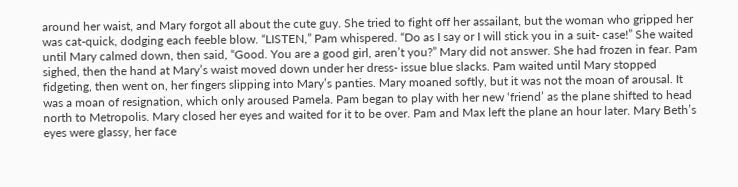around her waist, and Mary forgot all about the cute guy. She tried to fight off her assailant, but the woman who gripped her was cat-quick, dodging each feeble blow. “LISTEN,” Pam whispered. “Do as I say or I will stick you in a suit- case!” She waited until Mary calmed down, then said, “Good. You are a good girl, aren’t you?” Mary did not answer. She had frozen in fear. Pam sighed, then the hand at Mary’s waist moved down under her dress- issue blue slacks. Pam waited until Mary stopped fidgeting, then went on, her fingers slipping into Mary’s panties. Mary moaned softly, but it was not the moan of arousal. It was a moan of resignation, which only aroused Pamela. Pam began to play with her new ‘friend’ as the plane shifted to head north to Metropolis. Mary closed her eyes and waited for it to be over. Pam and Max left the plane an hour later. Mary Beth’s eyes were glassy, her face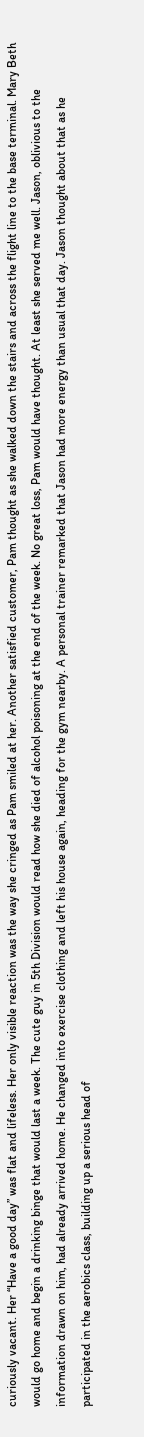curiously vacant. Her “Have a good day” was flat and lifeless. Her only visible reaction was the way she cringed as Pam smiled at her. Another satisfied customer, Pam thought as she walked down the stairs and across the flight line to the base terminal. Mary Beth would go home and begin a drinking binge that would last a week. The cute guy in 5th Division would read how she died of alcohol poisoning at the end of the week. No great loss, Pam would have thought. At least she served me well. Jason, oblivious to the information drawn on him, had already arrived home. He changed into exercise clothing and left his house again, heading for the gym nearby. A personal trainer remarked that Jason had more energy than usual that day. Jason thought about that as he participated in the aerobics class, building up a serious head of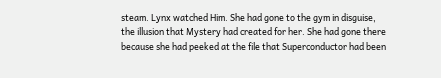steam. Lynx watched Him. She had gone to the gym in disguise, the illusion that Mystery had created for her. She had gone there because she had peeked at the file that Superconductor had been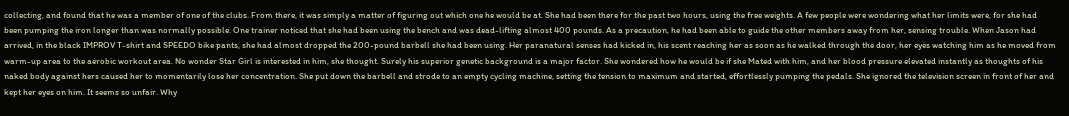collecting, and found that he was a member of one of the clubs. From there, it was simply a matter of figuring out which one he would be at. She had been there for the past two hours, using the free weights. A few people were wondering what her limits were, for she had been pumping the iron longer than was normally possible. One trainer noticed that she had been using the bench and was dead-lifting almost 400 pounds. As a precaution, he had been able to guide the other members away from her, sensing trouble. When Jason had arrived, in the black IMPROV T-shirt and SPEEDO bike pants, she had almost dropped the 200-pound barbell she had been using. Her paranatural senses had kicked in, his scent reaching her as soon as he walked through the door, her eyes watching him as he moved from warm-up area to the aerobic workout area. No wonder Star Girl is interested in him, she thought. Surely his superior genetic background is a major factor. She wondered how he would be if she Mated with him, and her blood pressure elevated instantly as thoughts of his naked body against hers caused her to momentarily lose her concentration. She put down the barbell and strode to an empty cycling machine, setting the tension to maximum and started, effortlessly pumping the pedals. She ignored the television screen in front of her and kept her eyes on him. It seems so unfair. Why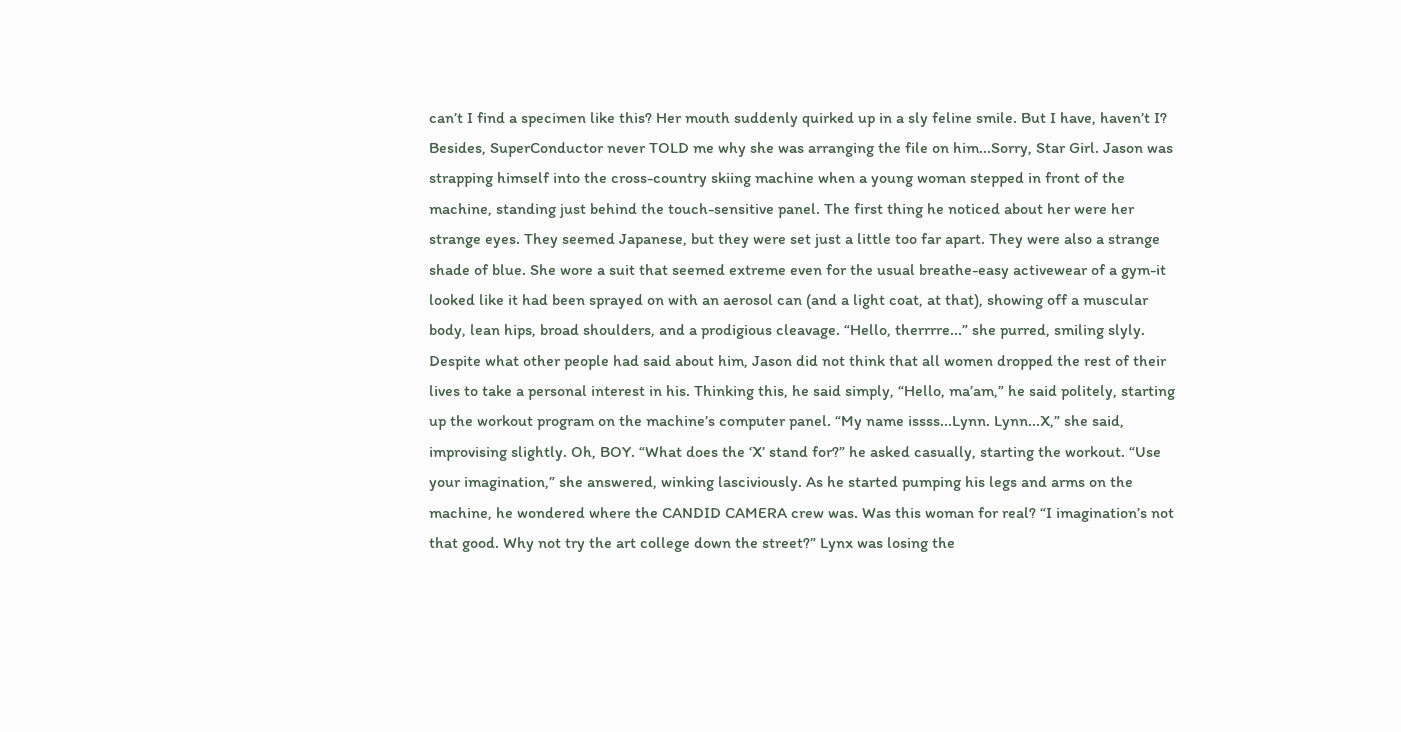can’t I find a specimen like this? Her mouth suddenly quirked up in a sly feline smile. But I have, haven’t I? Besides, SuperConductor never TOLD me why she was arranging the file on him...Sorry, Star Girl. Jason was strapping himself into the cross-country skiing machine when a young woman stepped in front of the machine, standing just behind the touch-sensitive panel. The first thing he noticed about her were her strange eyes. They seemed Japanese, but they were set just a little too far apart. They were also a strange shade of blue. She wore a suit that seemed extreme even for the usual breathe-easy activewear of a gym-it looked like it had been sprayed on with an aerosol can (and a light coat, at that), showing off a muscular body, lean hips, broad shoulders, and a prodigious cleavage. “Hello, therrrre...” she purred, smiling slyly. Despite what other people had said about him, Jason did not think that all women dropped the rest of their lives to take a personal interest in his. Thinking this, he said simply, “Hello, ma’am,” he said politely, starting up the workout program on the machine’s computer panel. “My name issss...Lynn. Lynn...X,” she said, improvising slightly. Oh, BOY. “What does the ‘X’ stand for?” he asked casually, starting the workout. “Use your imagination,” she answered, winking lasciviously. As he started pumping his legs and arms on the machine, he wondered where the CANDID CAMERA crew was. Was this woman for real? “I imagination’s not that good. Why not try the art college down the street?” Lynx was losing the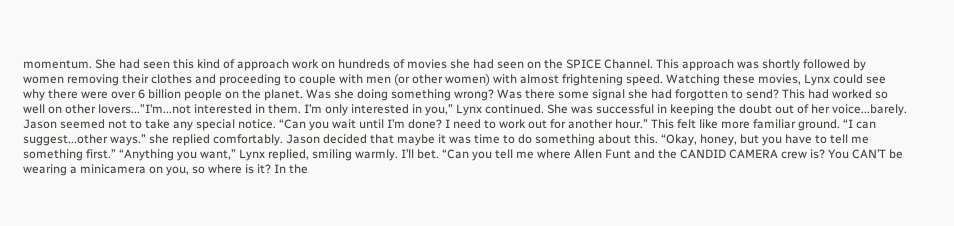momentum. She had seen this kind of approach work on hundreds of movies she had seen on the SPICE Channel. This approach was shortly followed by women removing their clothes and proceeding to couple with men (or other women) with almost frightening speed. Watching these movies, Lynx could see why there were over 6 billion people on the planet. Was she doing something wrong? Was there some signal she had forgotten to send? This had worked so well on other lovers...”I’m...not interested in them. I’m only interested in you,” Lynx continued. She was successful in keeping the doubt out of her voice...barely. Jason seemed not to take any special notice. “Can you wait until I’m done? I need to work out for another hour.” This felt like more familiar ground. “I can suggest...other ways.” she replied comfortably. Jason decided that maybe it was time to do something about this. “Okay, honey, but you have to tell me something first.” “Anything you want,” Lynx replied, smiling warmly. I’ll bet. “Can you tell me where Allen Funt and the CANDID CAMERA crew is? You CAN’T be wearing a minicamera on you, so where is it? In the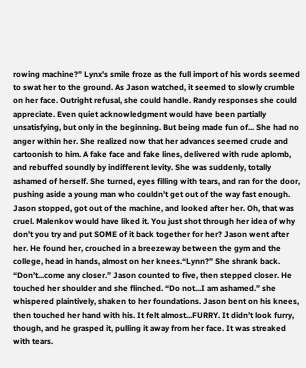rowing machine?” Lynx’s smile froze as the full import of his words seemed to swat her to the ground. As Jason watched, it seemed to slowly crumble on her face. Outright refusal, she could handle. Randy responses she could appreciate. Even quiet acknowledgment would have been partially unsatisfying, but only in the beginning. But being made fun of... She had no anger within her. She realized now that her advances seemed crude and cartoonish to him. A fake face and fake lines, delivered with rude aplomb, and rebuffed soundly by indifferent levity. She was suddenly, totally ashamed of herself. She turned, eyes filling with tears, and ran for the door, pushing aside a young man who couldn’t get out of the way fast enough. Jason stopped, got out of the machine, and looked after her. Oh, that was cruel. Malenkov would have liked it. You just shot through her idea of why don’t you try and put SOME of it back together for her? Jason went after her. He found her, crouched in a breezeway between the gym and the college, head in hands, almost on her knees.“Lynn?” She shrank back. “Don’t...come any closer.” Jason counted to five, then stepped closer. He touched her shoulder and she flinched. “Do not...I am ashamed.” she whispered plaintively, shaken to her foundations. Jason bent on his knees, then touched her hand with his. It felt almost...FURRY. It didn’t look furry, though, and he grasped it, pulling it away from her face. It was streaked with tears.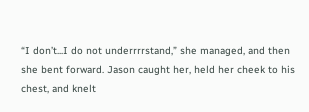“I don’t...I do not underrrrstand,” she managed, and then she bent forward. Jason caught her, held her cheek to his chest, and knelt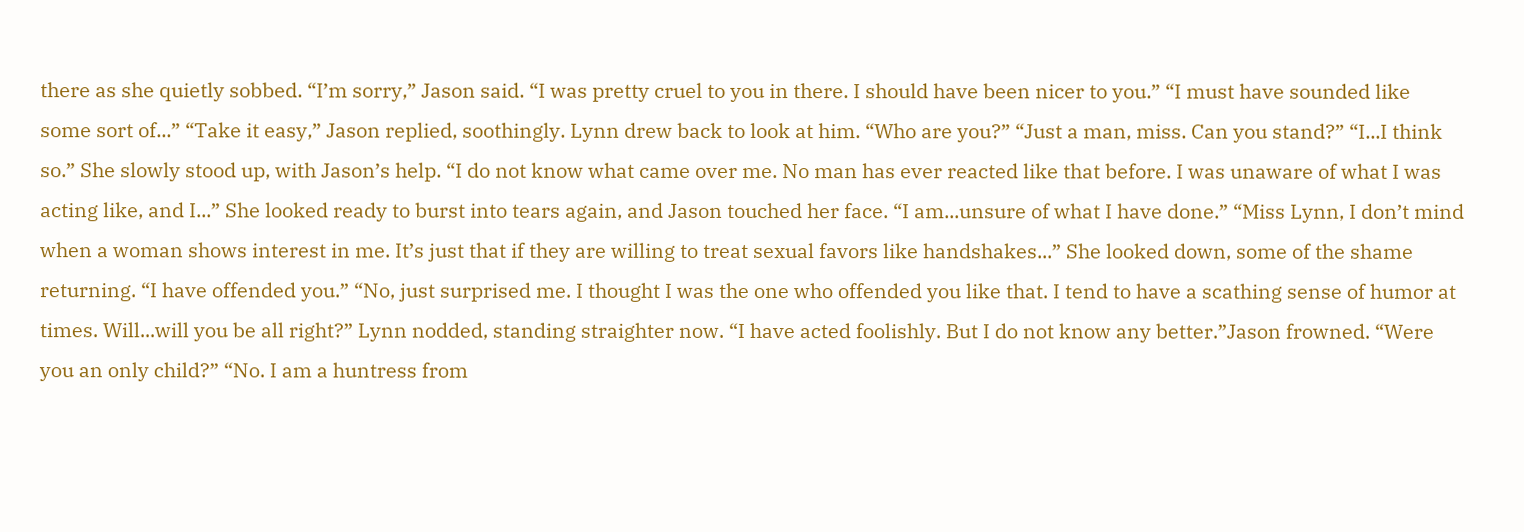there as she quietly sobbed. “I’m sorry,” Jason said. “I was pretty cruel to you in there. I should have been nicer to you.” “I must have sounded like some sort of...” “Take it easy,” Jason replied, soothingly. Lynn drew back to look at him. “Who are you?” “Just a man, miss. Can you stand?” “I...I think so.” She slowly stood up, with Jason’s help. “I do not know what came over me. No man has ever reacted like that before. I was unaware of what I was acting like, and I...” She looked ready to burst into tears again, and Jason touched her face. “I am...unsure of what I have done.” “Miss Lynn, I don’t mind when a woman shows interest in me. It’s just that if they are willing to treat sexual favors like handshakes...” She looked down, some of the shame returning. “I have offended you.” “No, just surprised me. I thought I was the one who offended you like that. I tend to have a scathing sense of humor at times. Will...will you be all right?” Lynn nodded, standing straighter now. “I have acted foolishly. But I do not know any better.”Jason frowned. “Were you an only child?” “No. I am a huntress from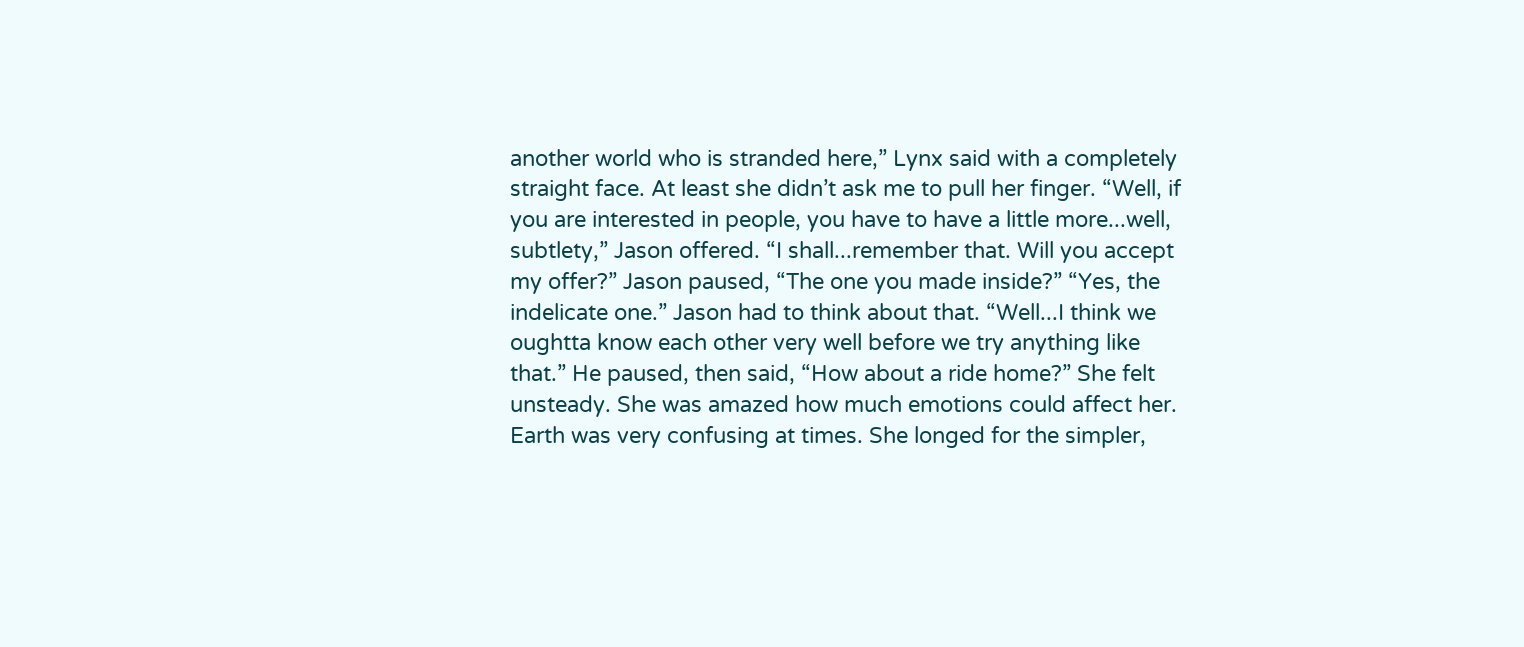another world who is stranded here,” Lynx said with a completely straight face. At least she didn’t ask me to pull her finger. “Well, if you are interested in people, you have to have a little more...well, subtlety,” Jason offered. “I shall...remember that. Will you accept my offer?” Jason paused, “The one you made inside?” “Yes, the indelicate one.” Jason had to think about that. “Well...I think we oughtta know each other very well before we try anything like that.” He paused, then said, “How about a ride home?” She felt unsteady. She was amazed how much emotions could affect her. Earth was very confusing at times. She longed for the simpler,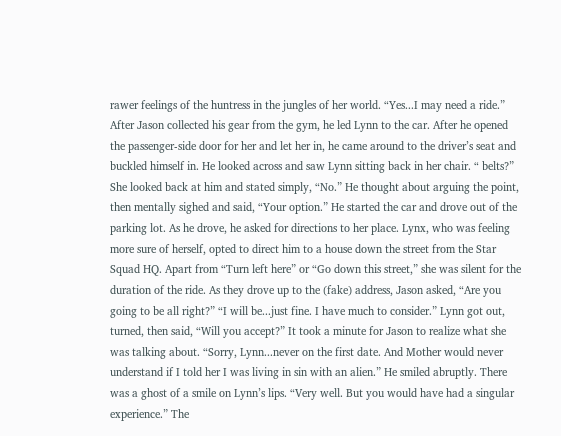rawer feelings of the huntress in the jungles of her world. “Yes...I may need a ride.” After Jason collected his gear from the gym, he led Lynn to the car. After he opened the passenger-side door for her and let her in, he came around to the driver’s seat and buckled himself in. He looked across and saw Lynn sitting back in her chair. “ belts?” She looked back at him and stated simply, “No.” He thought about arguing the point, then mentally sighed and said, “Your option.” He started the car and drove out of the parking lot. As he drove, he asked for directions to her place. Lynx, who was feeling more sure of herself, opted to direct him to a house down the street from the Star Squad HQ. Apart from “Turn left here” or “Go down this street,” she was silent for the duration of the ride. As they drove up to the (fake) address, Jason asked, “Are you going to be all right?” “I will be...just fine. I have much to consider.” Lynn got out, turned, then said, “Will you accept?” It took a minute for Jason to realize what she was talking about. “Sorry, Lynn...never on the first date. And Mother would never understand if I told her I was living in sin with an alien.” He smiled abruptly. There was a ghost of a smile on Lynn’s lips. “Very well. But you would have had a singular experience.” The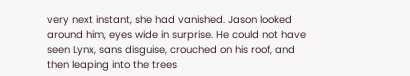very next instant, she had vanished. Jason looked around him, eyes wide in surprise. He could not have seen Lynx, sans disguise, crouched on his roof, and then leaping into the trees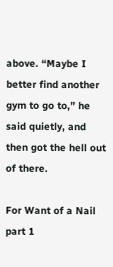above. “Maybe I better find another gym to go to,” he said quietly, and then got the hell out of there.

For Want of a Nail part 1